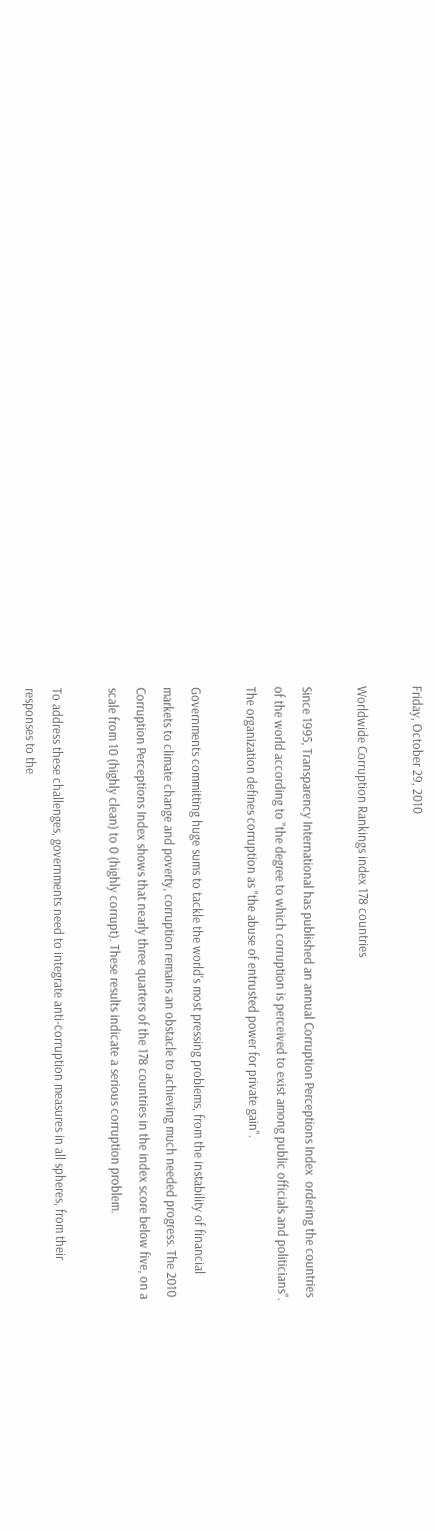Friday, October 29, 2010

Worldwide Corruption Rankings index 178 countries

Since 1995, Transparency International has published an annual Corruption Perceptions Index  ordering the countries of the world according to "the degree to which corruption is perceived to exist among public officials and politicians". The organization defines corruption as "the abuse of entrusted power for private gain".

Governments committing huge sums to tackle the world's most pressing problems, from the instability of financial markets to climate change and poverty, corruption remains an obstacle to achieving much needed progress. The 2010 Corruption Perceptions Index shows that nearly three quarters of the 178 countries in the index score below five, on a scale from 10 (highly clean) to 0 (highly corrupt). These results indicate a serious corruption problem.

To address these challenges, governments need to integrate anti-corruption measures in all spheres, from their responses to the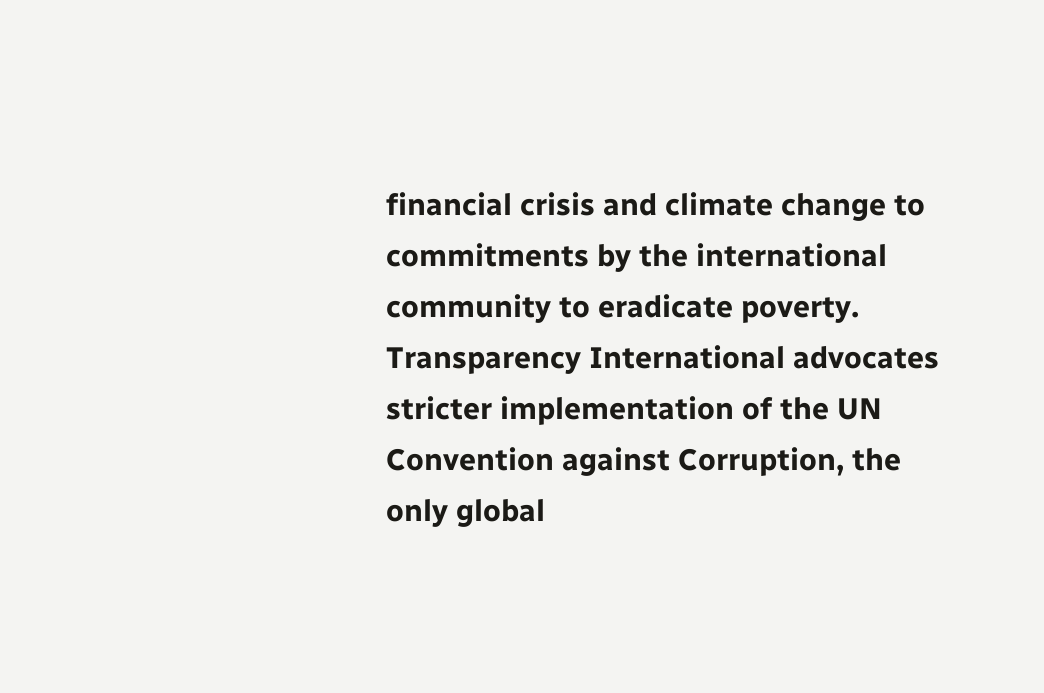financial crisis and climate change to commitments by the international community to eradicate poverty. Transparency International advocates stricter implementation of the UN Convention against Corruption, the only global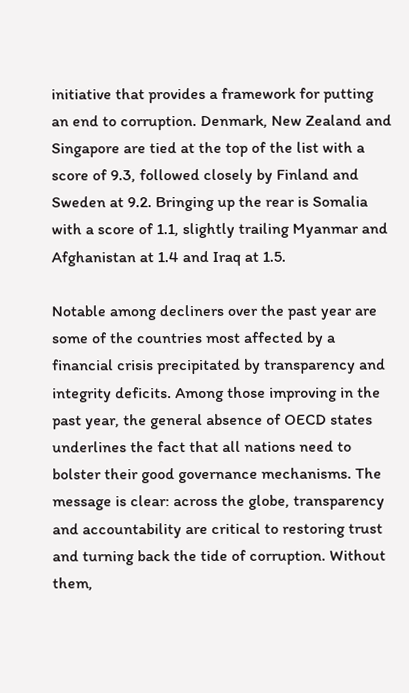initiative that provides a framework for putting an end to corruption. Denmark, New Zealand and Singapore are tied at the top of the list with a score of 9.3, followed closely by Finland and Sweden at 9.2. Bringing up the rear is Somalia with a score of 1.1, slightly trailing Myanmar and Afghanistan at 1.4 and Iraq at 1.5.

Notable among decliners over the past year are some of the countries most affected by a financial crisis precipitated by transparency and integrity deficits. Among those improving in the past year, the general absence of OECD states underlines the fact that all nations need to bolster their good governance mechanisms. The message is clear: across the globe, transparency and accountability are critical to restoring trust and turning back the tide of corruption. Without them,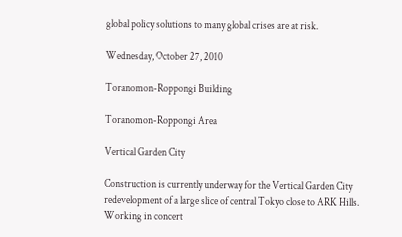global policy solutions to many global crises are at risk.

Wednesday, October 27, 2010

Toranomon-Roppongi Building

Toranomon-Roppongi Area

Vertical Garden City

Construction is currently underway for the Vertical Garden City redevelopment of a large slice of central Tokyo close to ARK Hills. Working in concert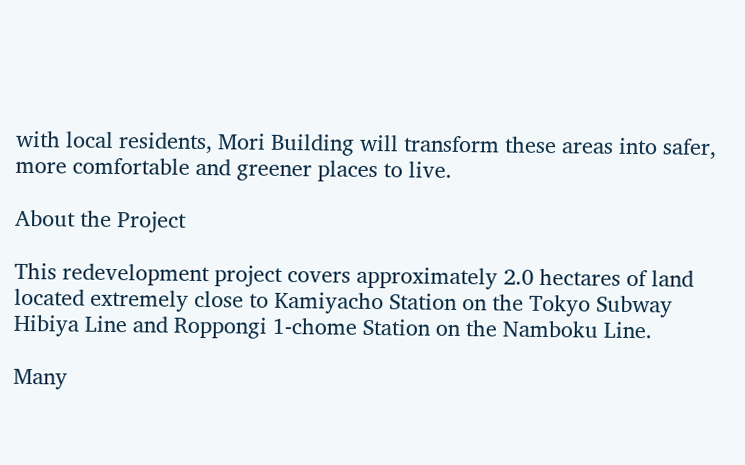with local residents, Mori Building will transform these areas into safer, more comfortable and greener places to live.

About the Project

This redevelopment project covers approximately 2.0 hectares of land located extremely close to Kamiyacho Station on the Tokyo Subway Hibiya Line and Roppongi 1-chome Station on the Namboku Line.

Many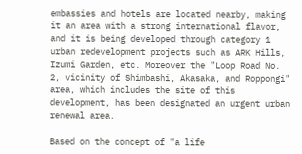embassies and hotels are located nearby, making it an area with a strong international flavor, and it is being developed through category 1 urban redevelopment projects such as ARK Hills, Izumi Garden, etc. Moreover the "Loop Road No. 2, vicinity of Shimbashi, Akasaka, and Roppongi" area, which includes the site of this development, has been designated an urgent urban renewal area.

Based on the concept of "a life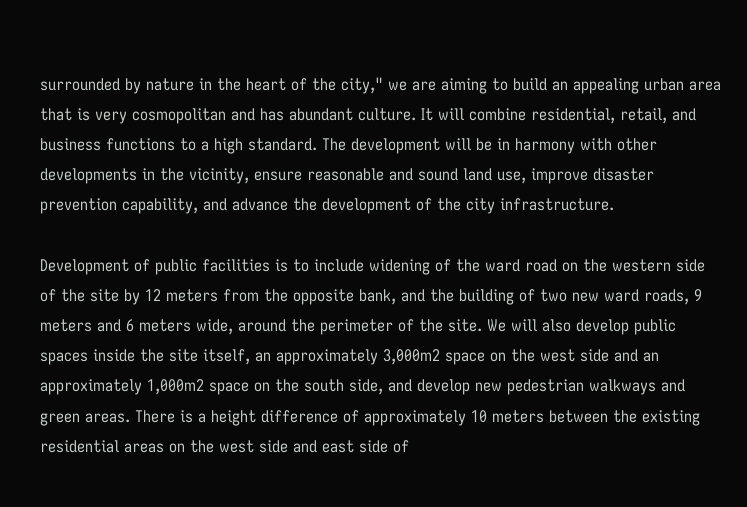surrounded by nature in the heart of the city," we are aiming to build an appealing urban area that is very cosmopolitan and has abundant culture. It will combine residential, retail, and business functions to a high standard. The development will be in harmony with other developments in the vicinity, ensure reasonable and sound land use, improve disaster prevention capability, and advance the development of the city infrastructure.

Development of public facilities is to include widening of the ward road on the western side of the site by 12 meters from the opposite bank, and the building of two new ward roads, 9 meters and 6 meters wide, around the perimeter of the site. We will also develop public spaces inside the site itself, an approximately 3,000m2 space on the west side and an approximately 1,000m2 space on the south side, and develop new pedestrian walkways and green areas. There is a height difference of approximately 10 meters between the existing residential areas on the west side and east side of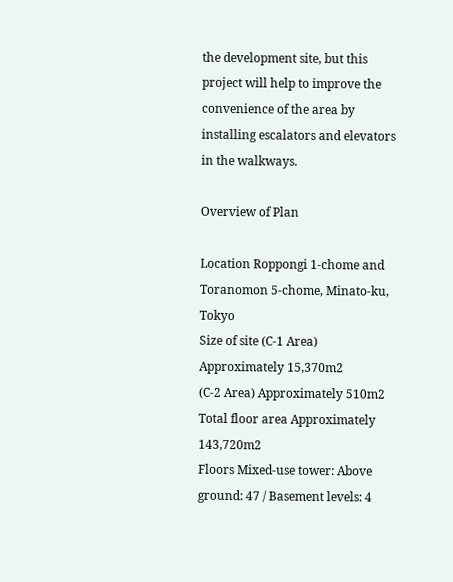the development site, but this project will help to improve the convenience of the area by installing escalators and elevators in the walkways.

Overview of Plan

Location Roppongi 1-chome and Toranomon 5-chome, Minato-ku, Tokyo
Size of site (C-1 Area) Approximately 15,370m2
(C-2 Area) Approximately 510m2
Total floor area Approximately 143,720m2
Floors Mixed-use tower: Above ground: 47 / Basement levels: 4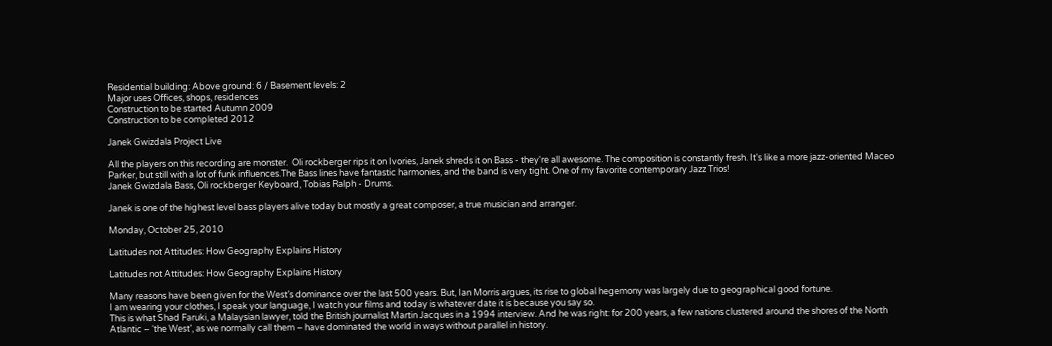Residential building: Above ground: 6 / Basement levels: 2
Major uses Offices, shops, residences
Construction to be started Autumn 2009
Construction to be completed 2012

Janek Gwizdala Project Live

All the players on this recording are monster.  Oli rockberger rips it on Ivories, Janek shreds it on Bass - they're all awesome. The composition is constantly fresh. It's like a more jazz-oriented Maceo Parker, but still with a lot of funk influences.The Bass lines have fantastic harmonies, and the band is very tight. One of my favorite contemporary Jazz Trios!
Janek Gwizdala Bass, Oli rockberger Keyboard, Tobias Ralph - Drums.

Janek is one of the highest level bass players alive today but mostly a great composer, a true musician and arranger.

Monday, October 25, 2010

Latitudes not Attitudes: How Geography Explains History

Latitudes not Attitudes: How Geography Explains History

Many reasons have been given for the West’s dominance over the last 500 years. But, Ian Morris argues, its rise to global hegemony was largely due to geographical good fortune.
I am wearing your clothes, I speak your language, I watch your films and today is whatever date it is because you say so.
This is what Shad Faruki, a Malaysian lawyer, told the British journalist Martin Jacques in a 1994 interview. And he was right: for 200 years, a few nations clustered around the shores of the North Atlantic – ‘the West’, as we normally call them – have dominated the world in ways without parallel in history.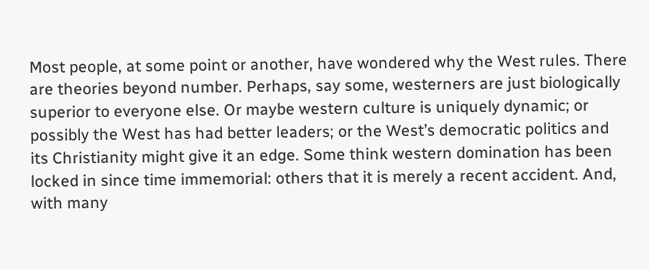Most people, at some point or another, have wondered why the West rules. There are theories beyond number. Perhaps, say some, westerners are just biologically superior to everyone else. Or maybe western culture is uniquely dynamic; or possibly the West has had better leaders; or the West’s democratic politics and its Christianity might give it an edge. Some think western domination has been locked in since time immemorial: others that it is merely a recent accident. And, with many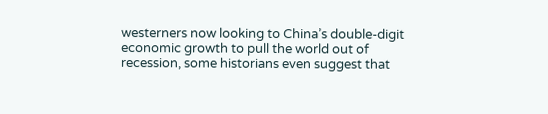westerners now looking to China’s double-digit economic growth to pull the world out of recession, some historians even suggest that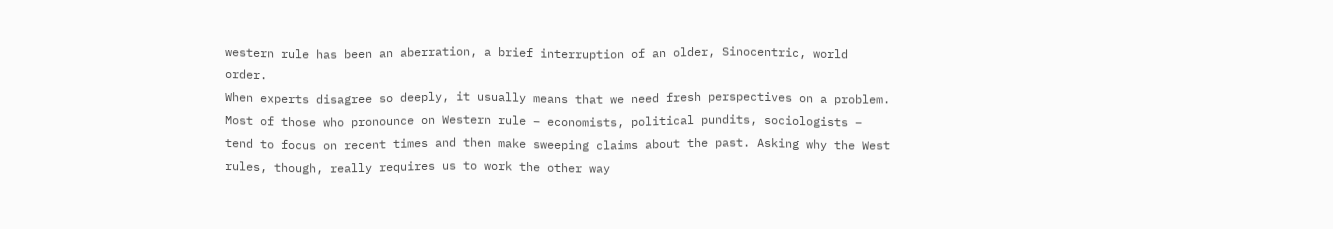western rule has been an aberration, a brief interruption of an older, Sinocentric, world order.
When experts disagree so deeply, it usually means that we need fresh perspectives on a problem. Most of those who pronounce on Western rule – economists, political pundits, sociologists – tend to focus on recent times and then make sweeping claims about the past. Asking why the West rules, though, really requires us to work the other way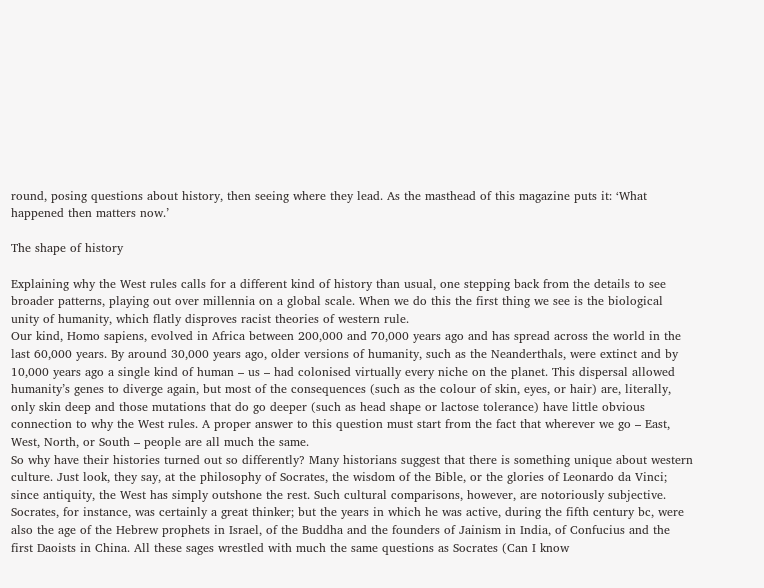round, posing questions about history, then seeing where they lead. As the masthead of this magazine puts it: ‘What happened then matters now.’

The shape of history

Explaining why the West rules calls for a different kind of history than usual, one stepping back from the details to see broader patterns, playing out over millennia on a global scale. When we do this the first thing we see is the biological unity of humanity, which flatly disproves racist theories of western rule.
Our kind, Homo sapiens, evolved in Africa between 200,000 and 70,000 years ago and has spread across the world in the last 60,000 years. By around 30,000 years ago, older versions of humanity, such as the Neanderthals, were extinct and by 10,000 years ago a single kind of human – us – had colonised virtually every niche on the planet. This dispersal allowed humanity’s genes to diverge again, but most of the consequences (such as the colour of skin, eyes, or hair) are, literally, only skin deep and those mutations that do go deeper (such as head shape or lactose tolerance) have little obvious connection to why the West rules. A proper answer to this question must start from the fact that wherever we go – East, West, North, or South – people are all much the same.
So why have their histories turned out so differently? Many historians suggest that there is something unique about western culture. Just look, they say, at the philosophy of Socrates, the wisdom of the Bible, or the glories of Leonardo da Vinci; since antiquity, the West has simply outshone the rest. Such cultural comparisons, however, are notoriously subjective. Socrates, for instance, was certainly a great thinker; but the years in which he was active, during the fifth century bc, were also the age of the Hebrew prophets in Israel, of the Buddha and the founders of Jainism in India, of Confucius and the first Daoists in China. All these sages wrestled with much the same questions as Socrates (Can I know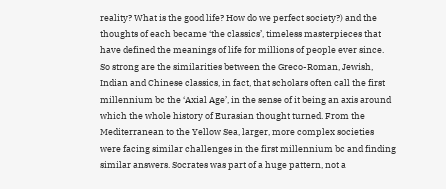reality? What is the good life? How do we perfect society?) and the thoughts of each became ‘the classics’, timeless masterpieces that have defined the meanings of life for millions of people ever since.
So strong are the similarities between the Greco-Roman, Jewish, Indian and Chinese classics, in fact, that scholars often call the first millennium bc the ‘Axial Age’, in the sense of it being an axis around which the whole history of Eurasian thought turned. From the Mediterranean to the Yellow Sea, larger, more complex societies were facing similar challenges in the first millennium bc and finding similar answers. Socrates was part of a huge pattern, not a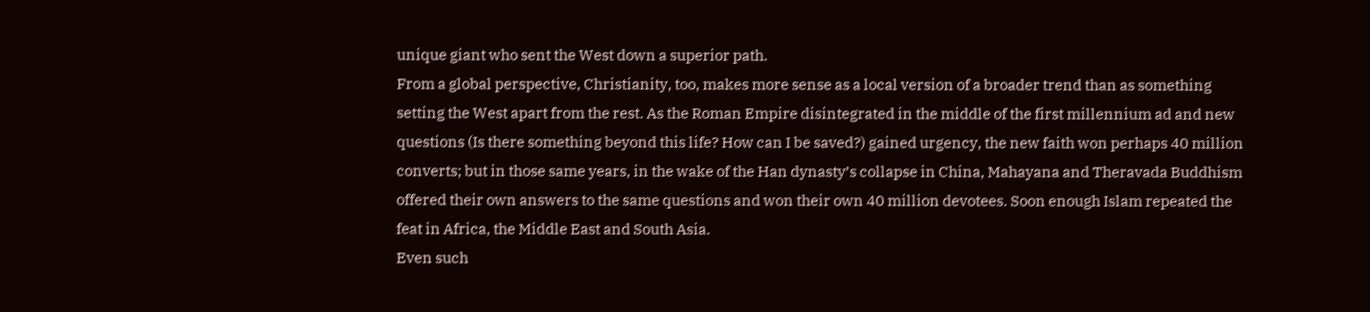unique giant who sent the West down a superior path.
From a global perspective, Christianity, too, makes more sense as a local version of a broader trend than as something setting the West apart from the rest. As the Roman Empire disintegrated in the middle of the first millennium ad and new questions (Is there something beyond this life? How can I be saved?) gained urgency, the new faith won perhaps 40 million converts; but in those same years, in the wake of the Han dynasty’s collapse in China, Mahayana and Theravada Buddhism offered their own answers to the same questions and won their own 40 million devotees. Soon enough Islam repeated the feat in Africa, the Middle East and South Asia.
Even such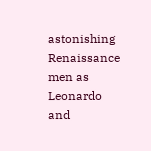astonishing Renaissance men as Leonardo and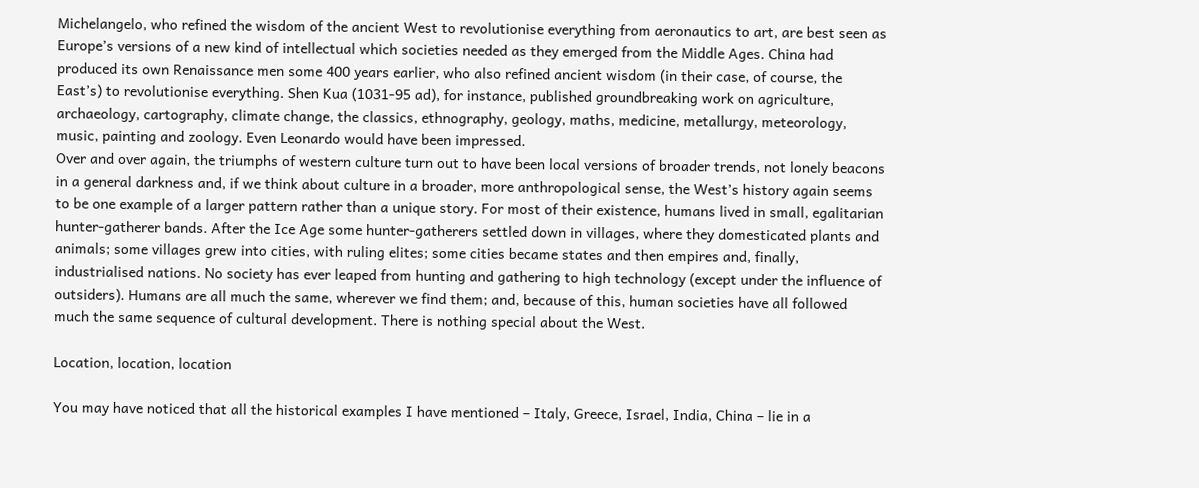Michelangelo, who refined the wisdom of the ancient West to revolutionise everything from aeronautics to art, are best seen as Europe’s versions of a new kind of intellectual which societies needed as they emerged from the Middle Ages. China had produced its own Renaissance men some 400 years earlier, who also refined ancient wisdom (in their case, of course, the East’s) to revolutionise everything. Shen Kua (1031-95 ad), for instance, published groundbreaking work on agriculture, archaeology, cartography, climate change, the classics, ethnography, geology, maths, medicine, metallurgy, meteorology, music, painting and zoology. Even Leonardo would have been impressed.
Over and over again, the triumphs of western culture turn out to have been local versions of broader trends, not lonely beacons in a general darkness and, if we think about culture in a broader, more anthropological sense, the West’s history again seems to be one example of a larger pattern rather than a unique story. For most of their existence, humans lived in small, egalitarian hunter-gatherer bands. After the Ice Age some hunter-gatherers settled down in villages, where they domesticated plants and animals; some villages grew into cities, with ruling elites; some cities became states and then empires and, finally, industrialised nations. No society has ever leaped from hunting and gathering to high technology (except under the influence of outsiders). Humans are all much the same, wherever we find them; and, because of this, human societies have all followed much the same sequence of cultural development. There is nothing special about the West.

Location, location, location

You may have noticed that all the historical examples I have mentioned – Italy, Greece, Israel, India, China – lie in a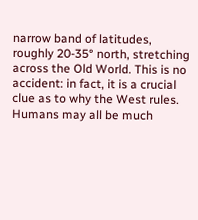narrow band of latitudes, roughly 20-35° north, stretching across the Old World. This is no accident: in fact, it is a crucial clue as to why the West rules. Humans may all be much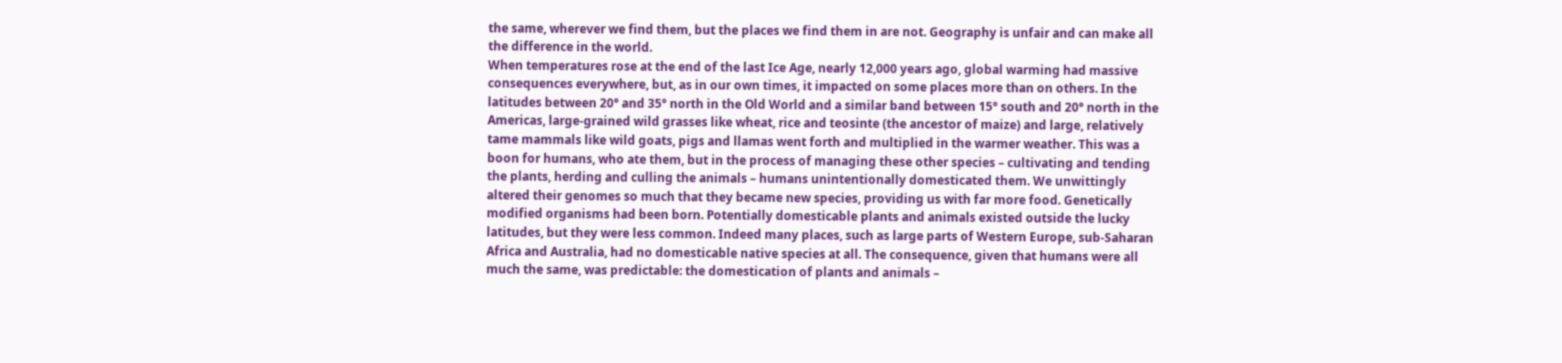the same, wherever we find them, but the places we find them in are not. Geography is unfair and can make all the difference in the world.
When temperatures rose at the end of the last Ice Age, nearly 12,000 years ago, global warming had massive consequences everywhere, but, as in our own times, it impacted on some places more than on others. In the latitudes between 20° and 35° north in the Old World and a similar band between 15° south and 20° north in the Americas, large-grained wild grasses like wheat, rice and teosinte (the ancestor of maize) and large, relatively tame mammals like wild goats, pigs and llamas went forth and multiplied in the warmer weather. This was a boon for humans, who ate them, but in the process of managing these other species – cultivating and tending the plants, herding and culling the animals – humans unintentionally domesticated them. We unwittingly altered their genomes so much that they became new species, providing us with far more food. Genetically modified organisms had been born. Potentially domesticable plants and animals existed outside the lucky latitudes, but they were less common. Indeed many places, such as large parts of Western Europe, sub-Saharan Africa and Australia, had no domesticable native species at all. The consequence, given that humans were all much the same, was predictable: the domestication of plants and animals –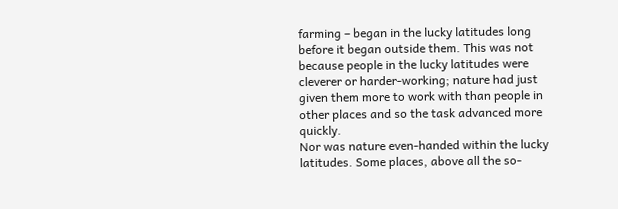farming – began in the lucky latitudes long before it began outside them. This was not because people in the lucky latitudes were cleverer or harder-working; nature had just given them more to work with than people in other places and so the task advanced more quickly.
Nor was nature even-handed within the lucky latitudes. Some places, above all the so-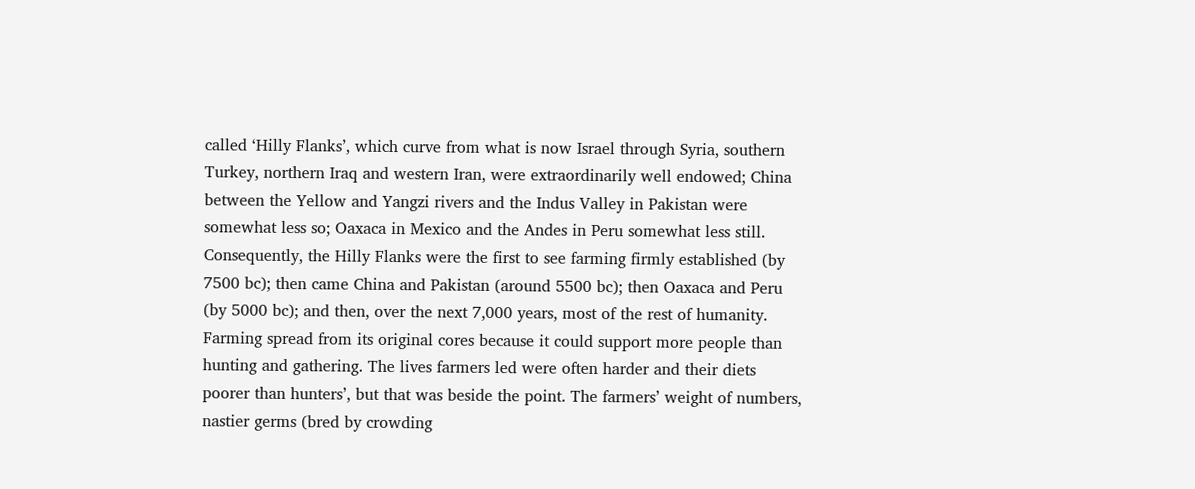called ‘Hilly Flanks’, which curve from what is now Israel through Syria, southern Turkey, northern Iraq and western Iran, were extraordinarily well endowed; China between the Yellow and Yangzi rivers and the Indus Valley in Pakistan were somewhat less so; Oaxaca in Mexico and the Andes in Peru somewhat less still. Consequently, the Hilly Flanks were the first to see farming firmly established (by 7500 bc); then came China and Pakistan (around 5500 bc); then Oaxaca and Peru (by 5000 bc); and then, over the next 7,000 years, most of the rest of humanity.
Farming spread from its original cores because it could support more people than hunting and gathering. The lives farmers led were often harder and their diets poorer than hunters’, but that was beside the point. The farmers’ weight of numbers, nastier germs (bred by crowding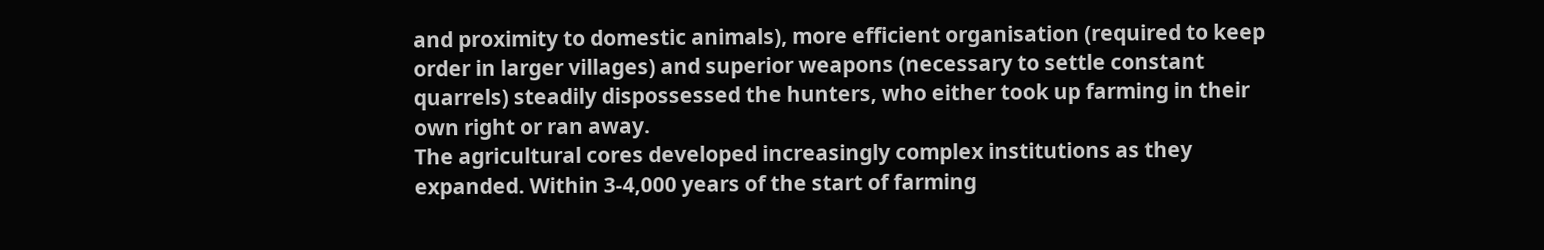and proximity to domestic animals), more efficient organisation (required to keep order in larger villages) and superior weapons (necessary to settle constant quarrels) steadily dispossessed the hunters, who either took up farming in their own right or ran away.
The agricultural cores developed increasingly complex institutions as they expanded. Within 3-4,000 years of the start of farming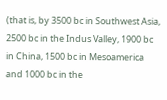(that is, by 3500 bc in Southwest Asia, 2500 bc in the Indus Valley, 1900 bc in China, 1500 bc in Mesoamerica and 1000 bc in the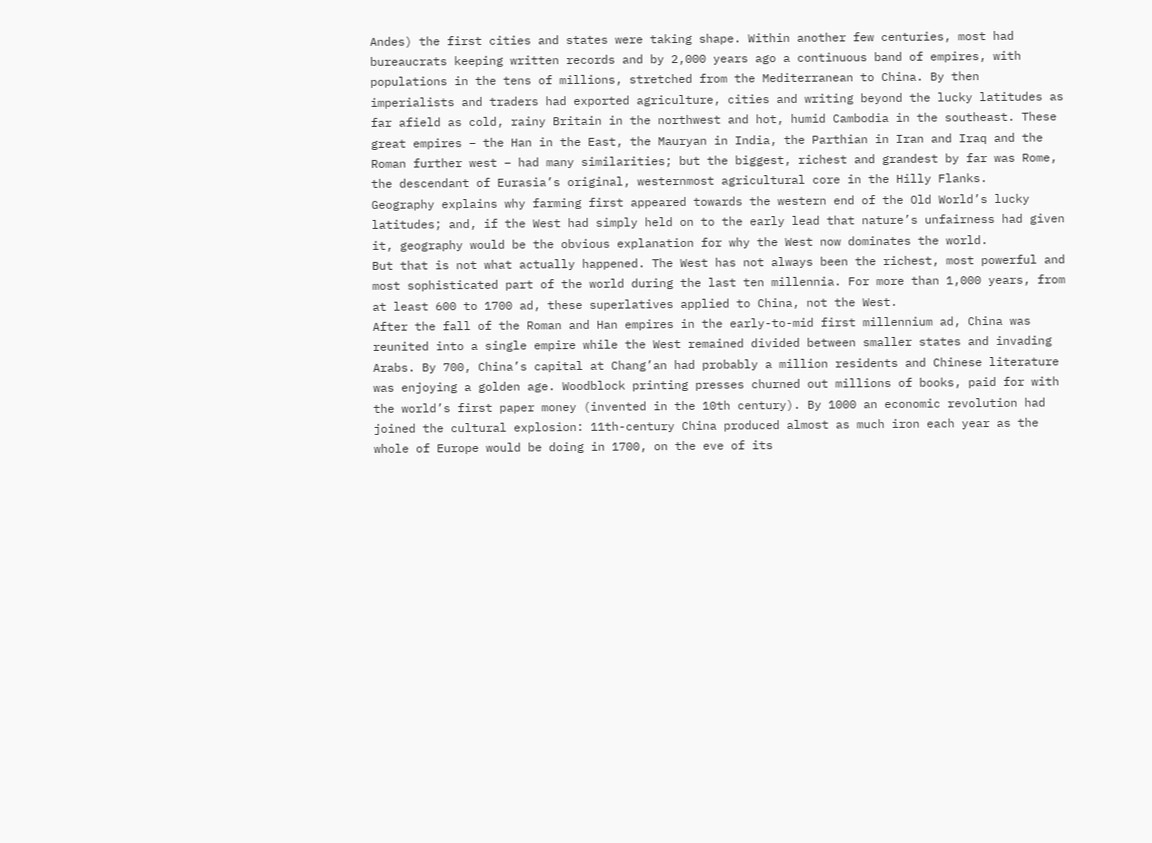Andes) the first cities and states were taking shape. Within another few centuries, most had bureaucrats keeping written records and by 2,000 years ago a continuous band of empires, with populations in the tens of millions, stretched from the Mediterranean to China. By then imperialists and traders had exported agriculture, cities and writing beyond the lucky latitudes as far afield as cold, rainy Britain in the northwest and hot, humid Cambodia in the southeast. These great empires – the Han in the East, the Mauryan in India, the Parthian in Iran and Iraq and the Roman further west – had many similarities; but the biggest, richest and grandest by far was Rome, the descendant of Eurasia’s original, westernmost agricultural core in the Hilly Flanks.
Geography explains why farming first appeared towards the western end of the Old World’s lucky latitudes; and, if the West had simply held on to the early lead that nature’s unfairness had given it, geography would be the obvious explanation for why the West now dominates the world.
But that is not what actually happened. The West has not always been the richest, most powerful and most sophisticated part of the world during the last ten millennia. For more than 1,000 years, from at least 600 to 1700 ad, these superlatives applied to China, not the West.
After the fall of the Roman and Han empires in the early-to-mid first millennium ad, China was reunited into a single empire while the West remained divided between smaller states and invading Arabs. By 700, China’s capital at Chang’an had probably a million residents and Chinese literature was enjoying a golden age. Woodblock printing presses churned out millions of books, paid for with the world’s first paper money (invented in the 10th century). By 1000 an economic revolution had joined the cultural explosion: 11th-century China produced almost as much iron each year as the whole of Europe would be doing in 1700, on the eve of its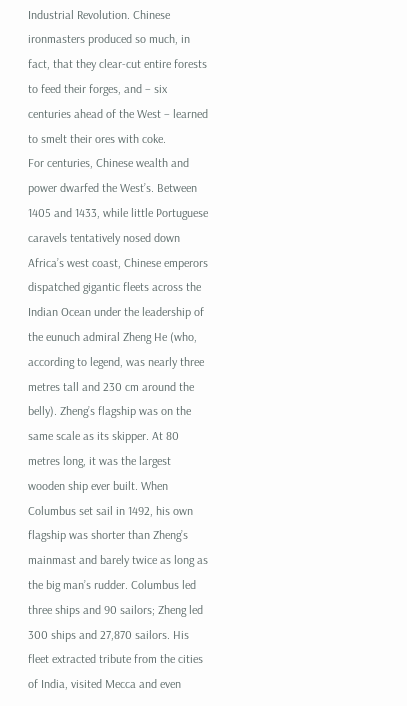Industrial Revolution. Chinese ironmasters produced so much, in fact, that they clear-cut entire forests to feed their forges, and – six centuries ahead of the West – learned to smelt their ores with coke.
For centuries, Chinese wealth and power dwarfed the West’s. Between 1405 and 1433, while little Portuguese caravels tentatively nosed down Africa’s west coast, Chinese emperors dispatched gigantic fleets across the Indian Ocean under the leadership of the eunuch admiral Zheng He (who, according to legend, was nearly three metres tall and 230 cm around the belly). Zheng’s flagship was on the same scale as its skipper. At 80 metres long, it was the largest wooden ship ever built. When Columbus set sail in 1492, his own flagship was shorter than Zheng’s mainmast and barely twice as long as the big man’s rudder. Columbus led three ships and 90 sailors; Zheng led 300 ships and 27,870 sailors. His fleet extracted tribute from the cities of India, visited Mecca and even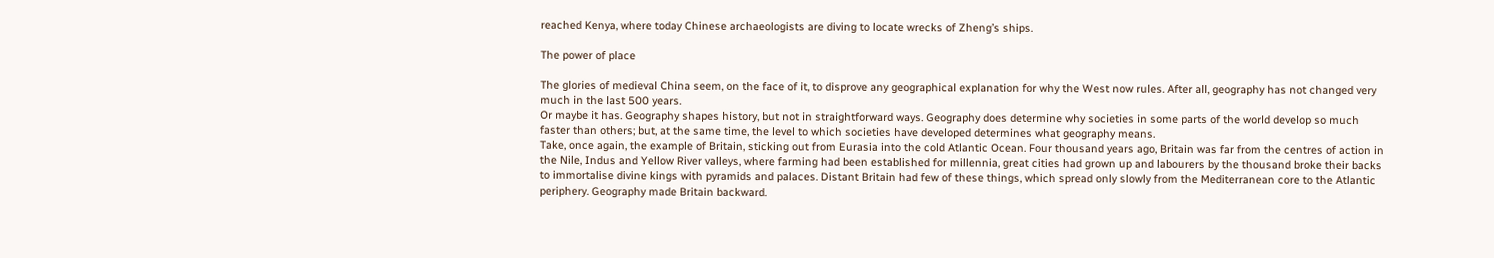reached Kenya, where today Chinese archaeologists are diving to locate wrecks of Zheng’s ships.

The power of place

The glories of medieval China seem, on the face of it, to disprove any geographical explanation for why the West now rules. After all, geography has not changed very much in the last 500 years.
Or maybe it has. Geography shapes history, but not in straightforward ways. Geography does determine why societies in some parts of the world develop so much faster than others; but, at the same time, the level to which societies have developed determines what geography means.
Take, once again, the example of Britain, sticking out from Eurasia into the cold Atlantic Ocean. Four thousand years ago, Britain was far from the centres of action in the Nile, Indus and Yellow River valleys, where farming had been established for millennia, great cities had grown up and labourers by the thousand broke their backs to immortalise divine kings with pyramids and palaces. Distant Britain had few of these things, which spread only slowly from the Mediterranean core to the Atlantic periphery. Geography made Britain backward.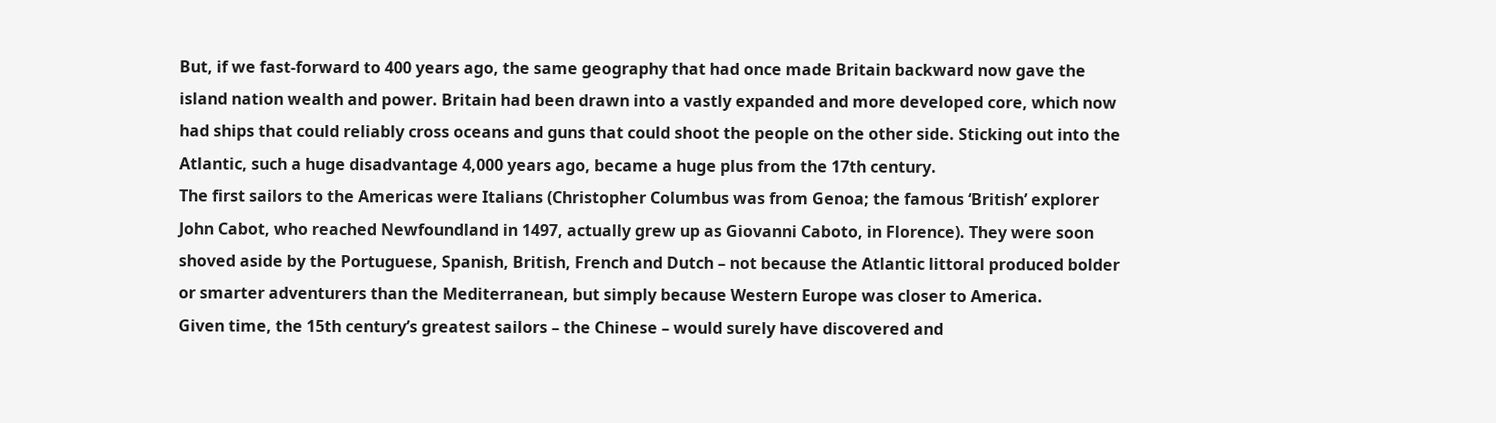But, if we fast-forward to 400 years ago, the same geography that had once made Britain backward now gave the island nation wealth and power. Britain had been drawn into a vastly expanded and more developed core, which now had ships that could reliably cross oceans and guns that could shoot the people on the other side. Sticking out into the Atlantic, such a huge disadvantage 4,000 years ago, became a huge plus from the 17th century.
The first sailors to the Americas were Italians (Christopher Columbus was from Genoa; the famous ‘British’ explorer John Cabot, who reached Newfoundland in 1497, actually grew up as Giovanni Caboto, in Florence). They were soon shoved aside by the Portuguese, Spanish, British, French and Dutch – not because the Atlantic littoral produced bolder or smarter adventurers than the Mediterranean, but simply because Western Europe was closer to America.
Given time, the 15th century’s greatest sailors – the Chinese – would surely have discovered and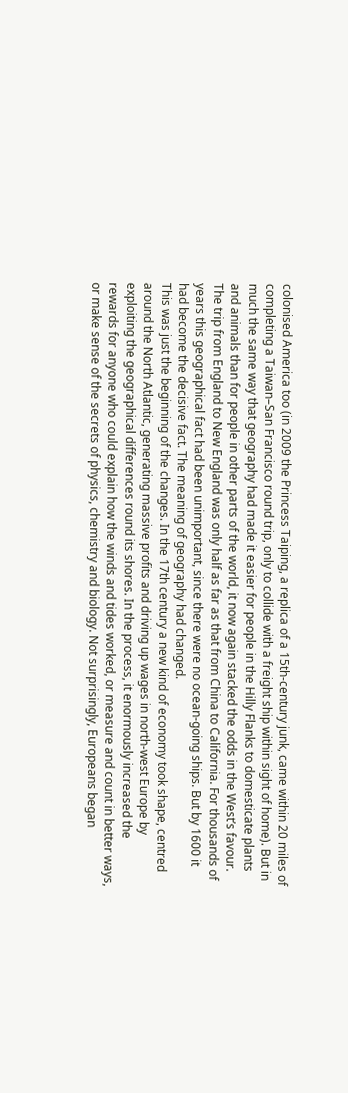colonised America too (in 2009 the Princess Taiping, a replica of a 15th-century junk, came within 20 miles of completing a Taiwan–San Francisco round trip, only to collide with a freight ship within sight of home). But in much the same way that geography had made it easier for people in the Hilly Flanks to domesticate plants and animals than for people in other parts of the world, it now again stacked the odds in the West’s favour. The trip from England to New England was only half as far as that from China to California. For thousands of years this geographical fact had been unimportant, since there were no ocean-going ships. But by 1600 it had become the decisive fact. The meaning of geography had changed.
This was just the beginning of the changes. In the 17th century a new kind of economy took shape, centred around the North Atlantic, generating massive profits and driving up wages in north-west Europe by exploiting the geographical differences round its shores. In the process, it enormously increased the rewards for anyone who could explain how the winds and tides worked, or measure and count in better ways, or make sense of the secrets of physics, chemistry and biology. Not surprisingly, Europeans began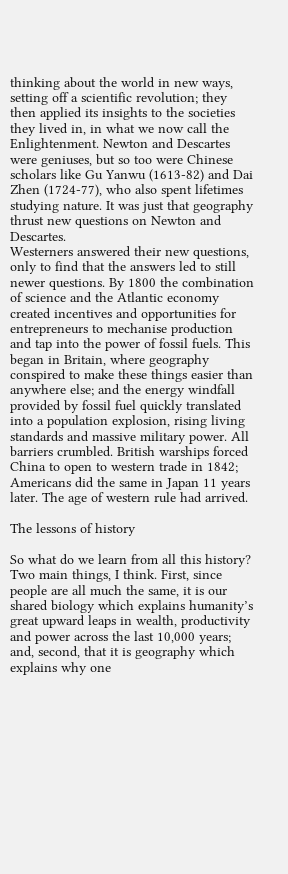thinking about the world in new ways, setting off a scientific revolution; they then applied its insights to the societies they lived in, in what we now call the Enlightenment. Newton and Descartes were geniuses, but so too were Chinese scholars like Gu Yanwu (1613-82) and Dai Zhen (1724-77), who also spent lifetimes studying nature. It was just that geography thrust new questions on Newton and Descartes.
Westerners answered their new questions, only to find that the answers led to still newer questions. By 1800 the combination of science and the Atlantic economy created incentives and opportunities for entrepreneurs to mechanise production and tap into the power of fossil fuels. This began in Britain, where geography conspired to make these things easier than anywhere else; and the energy windfall provided by fossil fuel quickly translated into a population explosion, rising living standards and massive military power. All barriers crumbled. British warships forced China to open to western trade in 1842; Americans did the same in Japan 11 years later. The age of western rule had arrived.

The lessons of history

So what do we learn from all this history? Two main things, I think. First, since people are all much the same, it is our shared biology which explains humanity’s great upward leaps in wealth, productivity and power across the last 10,000 years; and, second, that it is geography which explains why one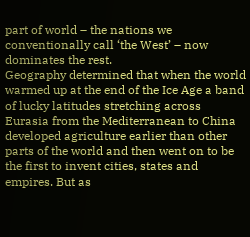part of world – the nations we conventionally call ‘the West’ – now dominates the rest.
Geography determined that when the world warmed up at the end of the Ice Age a band of lucky latitudes stretching across Eurasia from the Mediterranean to China developed agriculture earlier than other parts of the world and then went on to be the first to invent cities, states and empires. But as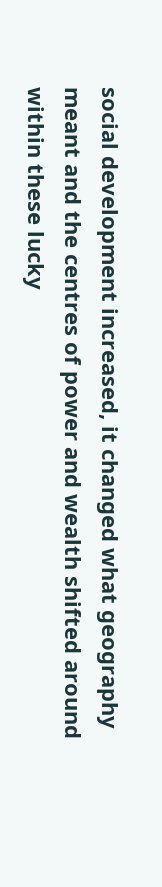social development increased, it changed what geography meant and the centres of power and wealth shifted around within these lucky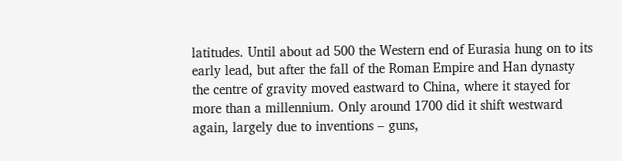latitudes. Until about ad 500 the Western end of Eurasia hung on to its early lead, but after the fall of the Roman Empire and Han dynasty the centre of gravity moved eastward to China, where it stayed for more than a millennium. Only around 1700 did it shift westward again, largely due to inventions – guns,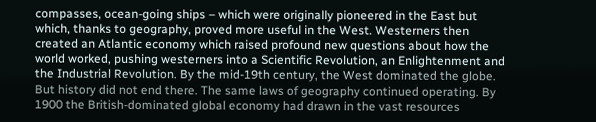compasses, ocean-going ships – which were originally pioneered in the East but which, thanks to geography, proved more useful in the West. Westerners then created an Atlantic economy which raised profound new questions about how the world worked, pushing westerners into a Scientific Revolution, an Enlightenment and the Industrial Revolution. By the mid-19th century, the West dominated the globe.
But history did not end there. The same laws of geography continued operating. By 1900 the British-dominated global economy had drawn in the vast resources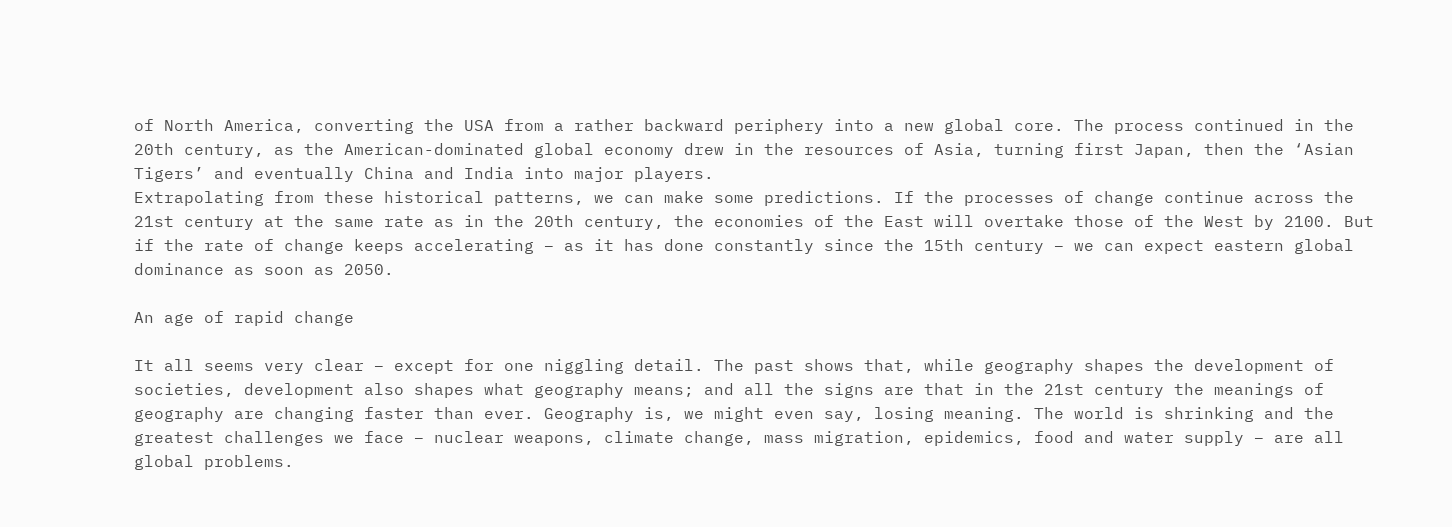of North America, converting the USA from a rather backward periphery into a new global core. The process continued in the 20th century, as the American-dominated global economy drew in the resources of Asia, turning first Japan, then the ‘Asian Tigers’ and eventually China and India into major players.
Extrapolating from these historical patterns, we can make some predictions. If the processes of change continue across the 21st century at the same rate as in the 20th century, the economies of the East will overtake those of the West by 2100. But if the rate of change keeps accelerating – as it has done constantly since the 15th century – we can expect eastern global dominance as soon as 2050.

An age of rapid change

It all seems very clear – except for one niggling detail. The past shows that, while geography shapes the development of societies, development also shapes what geography means; and all the signs are that in the 21st century the meanings of geography are changing faster than ever. Geography is, we might even say, losing meaning. The world is shrinking and the greatest challenges we face – nuclear weapons, climate change, mass migration, epidemics, food and water supply – are all global problems.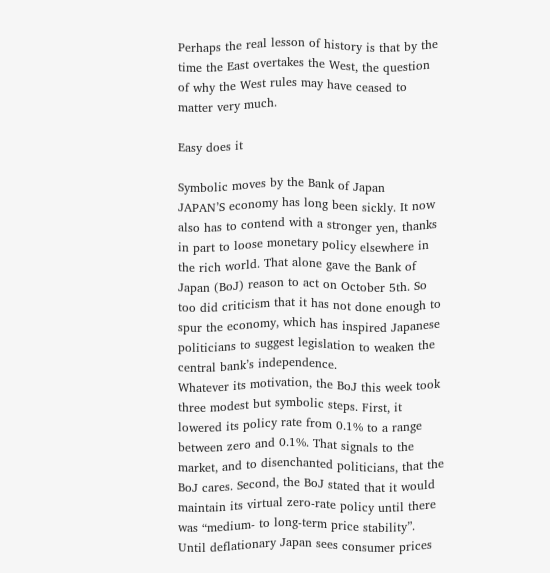Perhaps the real lesson of history is that by the time the East overtakes the West, the question of why the West rules may have ceased to matter very much.

Easy does it

Symbolic moves by the Bank of Japan
JAPAN’S economy has long been sickly. It now also has to contend with a stronger yen, thanks in part to loose monetary policy elsewhere in the rich world. That alone gave the Bank of Japan (BoJ) reason to act on October 5th. So too did criticism that it has not done enough to spur the economy, which has inspired Japanese politicians to suggest legislation to weaken the central bank’s independence.
Whatever its motivation, the BoJ this week took three modest but symbolic steps. First, it lowered its policy rate from 0.1% to a range between zero and 0.1%. That signals to the market, and to disenchanted politicians, that the BoJ cares. Second, the BoJ stated that it would maintain its virtual zero-rate policy until there was “medium- to long-term price stability”. Until deflationary Japan sees consumer prices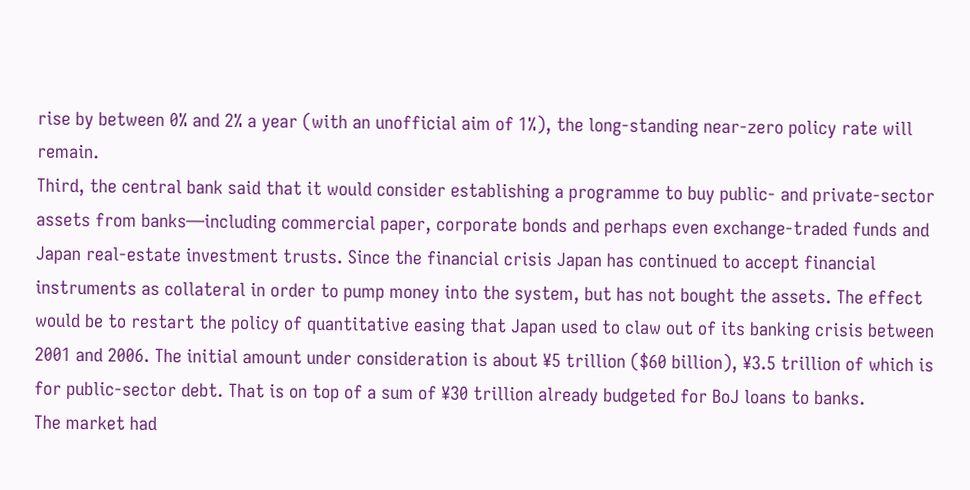rise by between 0% and 2% a year (with an unofficial aim of 1%), the long-standing near-zero policy rate will remain.
Third, the central bank said that it would consider establishing a programme to buy public- and private-sector assets from banks—including commercial paper, corporate bonds and perhaps even exchange-traded funds and Japan real-estate investment trusts. Since the financial crisis Japan has continued to accept financial instruments as collateral in order to pump money into the system, but has not bought the assets. The effect would be to restart the policy of quantitative easing that Japan used to claw out of its banking crisis between 2001 and 2006. The initial amount under consideration is about ¥5 trillion ($60 billion), ¥3.5 trillion of which is for public-sector debt. That is on top of a sum of ¥30 trillion already budgeted for BoJ loans to banks.
The market had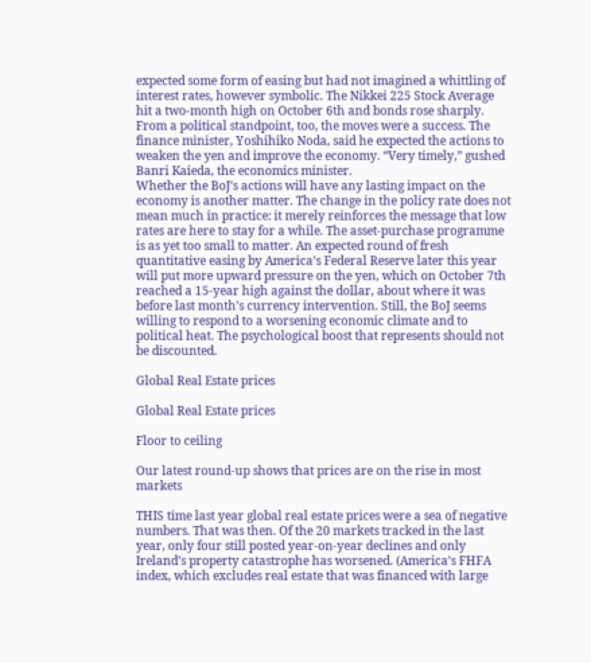expected some form of easing but had not imagined a whittling of interest rates, however symbolic. The Nikkei 225 Stock Average hit a two-month high on October 6th and bonds rose sharply. From a political standpoint, too, the moves were a success. The finance minister, Yoshihiko Noda, said he expected the actions to weaken the yen and improve the economy. “Very timely,” gushed Banri Kaieda, the economics minister.
Whether the BoJ’s actions will have any lasting impact on the economy is another matter. The change in the policy rate does not mean much in practice: it merely reinforces the message that low rates are here to stay for a while. The asset-purchase programme is as yet too small to matter. An expected round of fresh quantitative easing by America’s Federal Reserve later this year will put more upward pressure on the yen, which on October 7th reached a 15-year high against the dollar, about where it was before last month’s currency intervention. Still, the BoJ seems willing to respond to a worsening economic climate and to political heat. The psychological boost that represents should not be discounted.

Global Real Estate prices

Global Real Estate prices

Floor to ceiling

Our latest round-up shows that prices are on the rise in most markets

THIS time last year global real estate prices were a sea of negative numbers. That was then. Of the 20 markets tracked in the last year, only four still posted year-on-year declines and only Ireland’s property catastrophe has worsened. (America’s FHFA index, which excludes real estate that was financed with large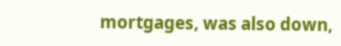mortgages, was also down,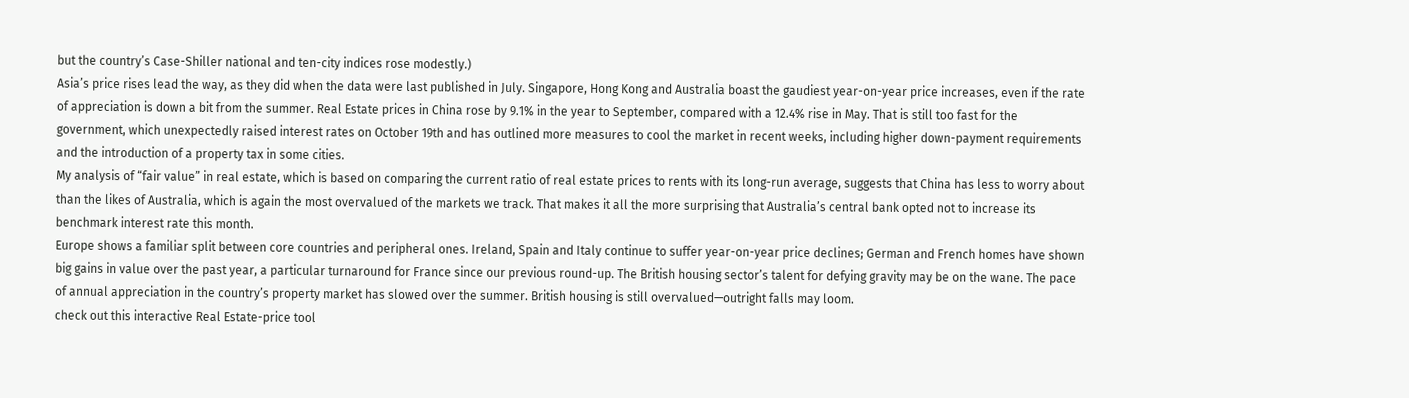but the country’s Case-Shiller national and ten-city indices rose modestly.)
Asia’s price rises lead the way, as they did when the data were last published in July. Singapore, Hong Kong and Australia boast the gaudiest year-on-year price increases, even if the rate of appreciation is down a bit from the summer. Real Estate prices in China rose by 9.1% in the year to September, compared with a 12.4% rise in May. That is still too fast for the government, which unexpectedly raised interest rates on October 19th and has outlined more measures to cool the market in recent weeks, including higher down-payment requirements and the introduction of a property tax in some cities.
My analysis of “fair value” in real estate, which is based on comparing the current ratio of real estate prices to rents with its long-run average, suggests that China has less to worry about than the likes of Australia, which is again the most overvalued of the markets we track. That makes it all the more surprising that Australia’s central bank opted not to increase its benchmark interest rate this month.
Europe shows a familiar split between core countries and peripheral ones. Ireland, Spain and Italy continue to suffer year-on-year price declines; German and French homes have shown big gains in value over the past year, a particular turnaround for France since our previous round-up. The British housing sector’s talent for defying gravity may be on the wane. The pace of annual appreciation in the country’s property market has slowed over the summer. British housing is still overvalued—outright falls may loom.
check out this interactive Real Estate-price tool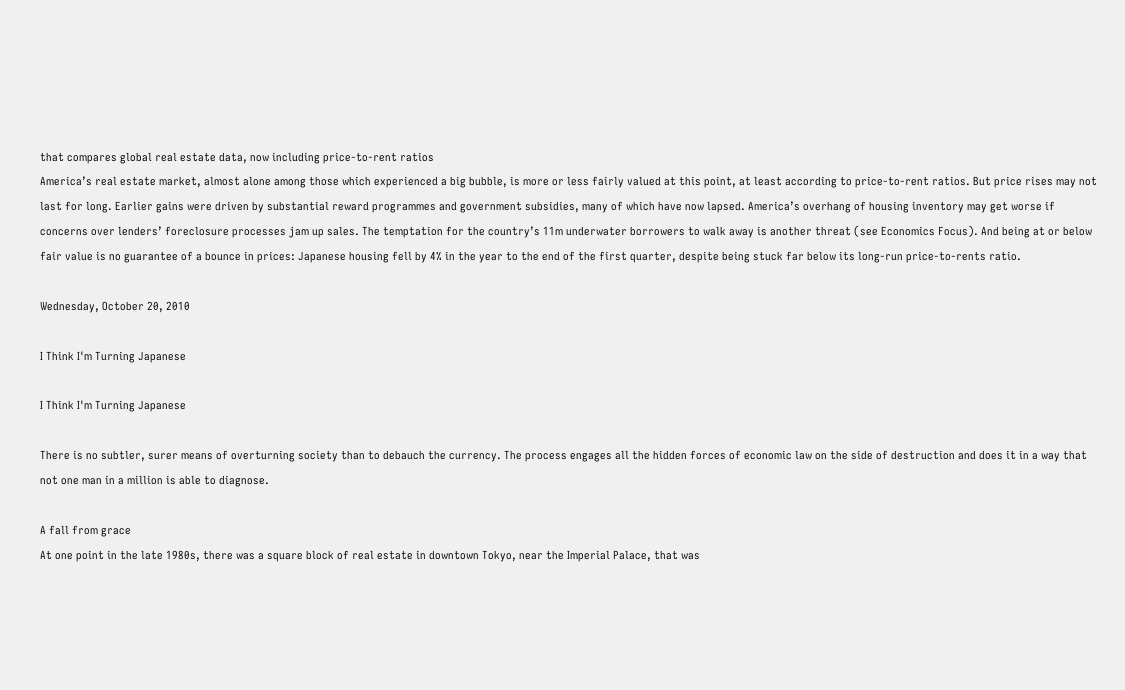that compares global real estate data, now including price-to-rent ratios
America’s real estate market, almost alone among those which experienced a big bubble, is more or less fairly valued at this point, at least according to price-to-rent ratios. But price rises may not last for long. Earlier gains were driven by substantial reward programmes and government subsidies, many of which have now lapsed. America’s overhang of housing inventory may get worse if concerns over lenders’ foreclosure processes jam up sales. The temptation for the country’s 11m underwater borrowers to walk away is another threat (see Economics Focus). And being at or below fair value is no guarantee of a bounce in prices: Japanese housing fell by 4% in the year to the end of the first quarter, despite being stuck far below its long-run price-to-rents ratio.

Wednesday, October 20, 2010

I Think I'm Turning Japanese

I Think I'm Turning Japanese

There is no subtler, surer means of overturning society than to debauch the currency. The process engages all the hidden forces of economic law on the side of destruction and does it in a way that not one man in a million is able to diagnose.

A fall from grace
At one point in the late 1980s, there was a square block of real estate in downtown Tokyo, near the Imperial Palace, that was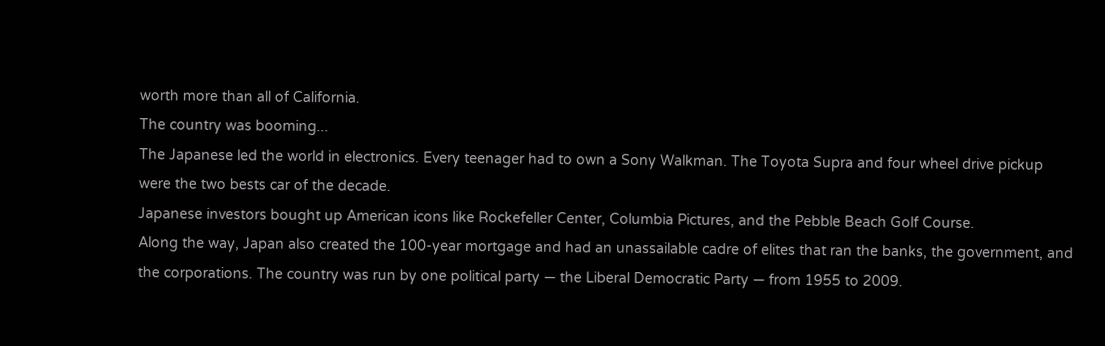worth more than all of California.
The country was booming...
The Japanese led the world in electronics. Every teenager had to own a Sony Walkman. The Toyota Supra and four wheel drive pickup were the two bests car of the decade.
Japanese investors bought up American icons like Rockefeller Center, Columbia Pictures, and the Pebble Beach Golf Course.
Along the way, Japan also created the 100-year mortgage and had an unassailable cadre of elites that ran the banks, the government, and the corporations. The country was run by one political party — the Liberal Democratic Party — from 1955 to 2009.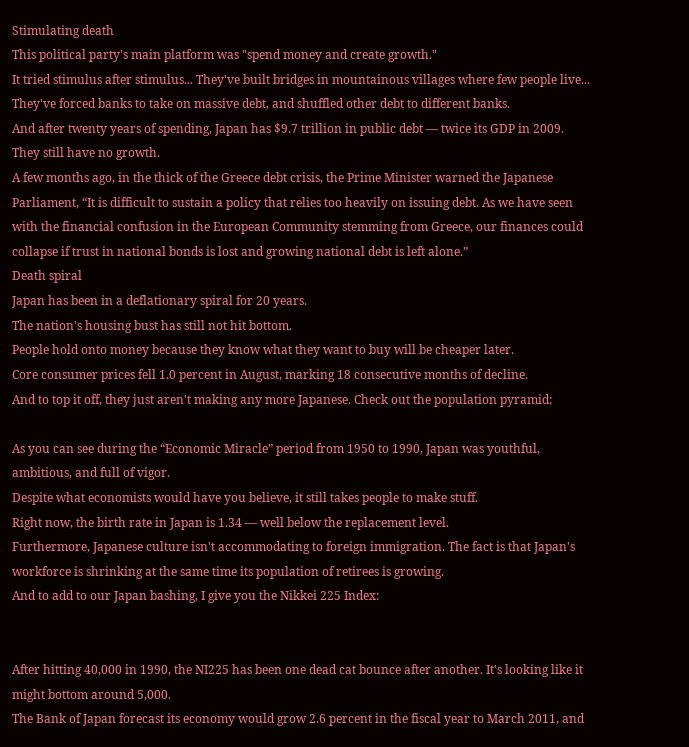Stimulating death
This political party's main platform was "spend money and create growth."
It tried stimulus after stimulus... They've built bridges in mountainous villages where few people live... They've forced banks to take on massive debt, and shuffled other debt to different banks.
And after twenty years of spending, Japan has $9.7 trillion in public debt — twice its GDP in 2009. They still have no growth.
A few months ago, in the thick of the Greece debt crisis, the Prime Minister warned the Japanese Parliament, “It is difficult to sustain a policy that relies too heavily on issuing debt. As we have seen with the financial confusion in the European Community stemming from Greece, our finances could collapse if trust in national bonds is lost and growing national debt is left alone.”
Death spiral
Japan has been in a deflationary spiral for 20 years.
The nation's housing bust has still not hit bottom.
People hold onto money because they know what they want to buy will be cheaper later.
Core consumer prices fell 1.0 percent in August, marking 18 consecutive months of decline.
And to top it off, they just aren't making any more Japanese. Check out the population pyramid:

As you can see during the “Economic Miracle” period from 1950 to 1990, Japan was youthful, ambitious, and full of vigor.
Despite what economists would have you believe, it still takes people to make stuff.
Right now, the birth rate in Japan is 1.34 — well below the replacement level.
Furthermore, Japanese culture isn't accommodating to foreign immigration. The fact is that Japan's workforce is shrinking at the same time its population of retirees is growing.
And to add to our Japan bashing, I give you the Nikkei 225 Index:


After hitting 40,000 in 1990, the NI225 has been one dead cat bounce after another. It's looking like it might bottom around 5,000.
The Bank of Japan forecast its economy would grow 2.6 percent in the fiscal year to March 2011, and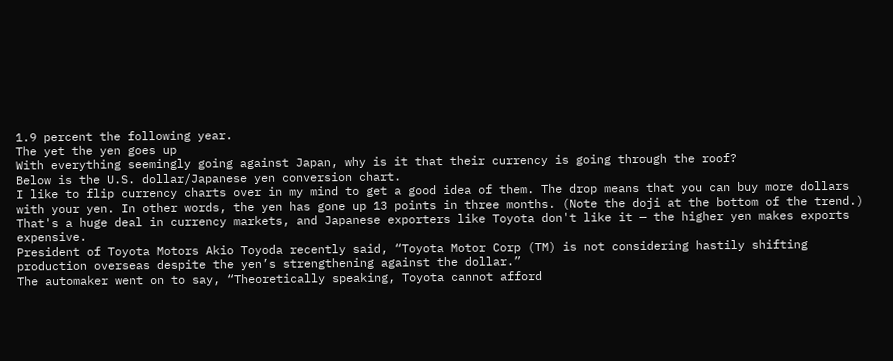1.9 percent the following year.
The yet the yen goes up
With everything seemingly going against Japan, why is it that their currency is going through the roof?
Below is the U.S. dollar/Japanese yen conversion chart.
I like to flip currency charts over in my mind to get a good idea of them. The drop means that you can buy more dollars with your yen. In other words, the yen has gone up 13 points in three months. (Note the doji at the bottom of the trend.)
That's a huge deal in currency markets, and Japanese exporters like Toyota don't like it — the higher yen makes exports expensive.
President of Toyota Motors Akio Toyoda recently said, “Toyota Motor Corp (TM) is not considering hastily shifting production overseas despite the yen’s strengthening against the dollar.”
The automaker went on to say, “Theoretically speaking, Toyota cannot afford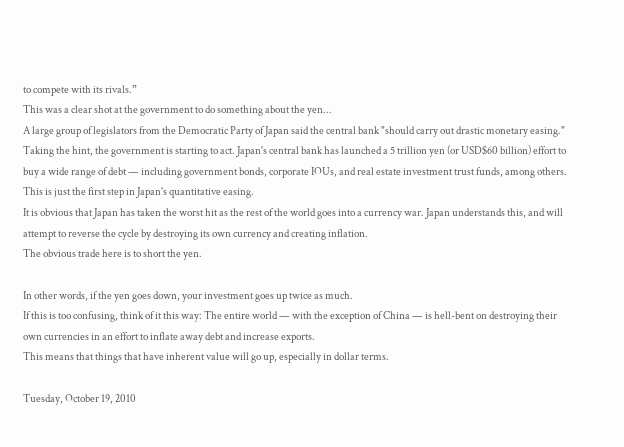to compete with its rivals.”
This was a clear shot at the government to do something about the yen...
A large group of legislators from the Democratic Party of Japan said the central bank "should carry out drastic monetary easing."
Taking the hint, the government is starting to act. Japan's central bank has launched a 5 trillion yen (or USD$60 billion) effort to buy a wide range of debt — including government bonds, corporate IOUs, and real estate investment trust funds, among others. This is just the first step in Japan's quantitative easing.
It is obvious that Japan has taken the worst hit as the rest of the world goes into a currency war. Japan understands this, and will attempt to reverse the cycle by destroying its own currency and creating inflation.
The obvious trade here is to short the yen.

In other words, if the yen goes down, your investment goes up twice as much.
If this is too confusing, think of it this way: The entire world — with the exception of China — is hell-bent on destroying their own currencies in an effort to inflate away debt and increase exports.
This means that things that have inherent value will go up, especially in dollar terms.

Tuesday, October 19, 2010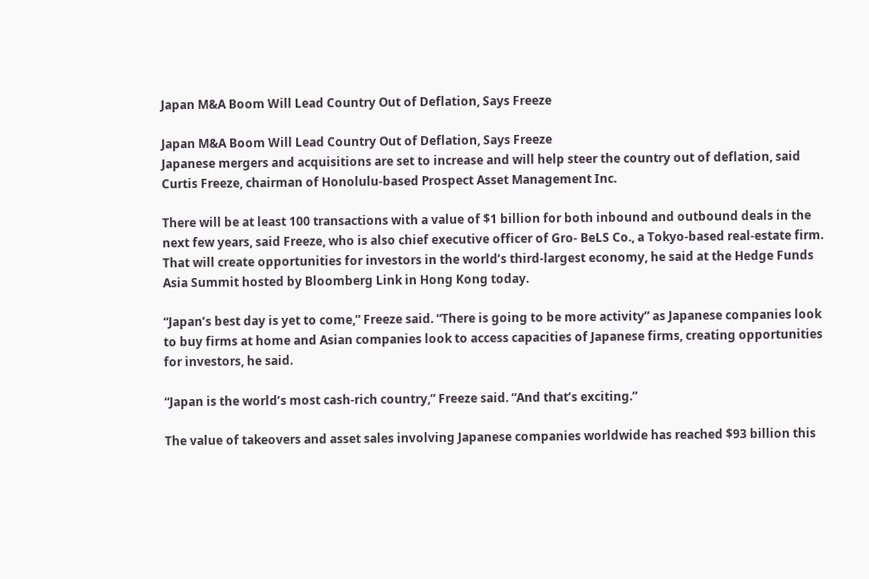Japan M&A Boom Will Lead Country Out of Deflation, Says Freeze

Japan M&A Boom Will Lead Country Out of Deflation, Says Freeze
Japanese mergers and acquisitions are set to increase and will help steer the country out of deflation, said Curtis Freeze, chairman of Honolulu-based Prospect Asset Management Inc.

There will be at least 100 transactions with a value of $1 billion for both inbound and outbound deals in the next few years, said Freeze, who is also chief executive officer of Gro- BeLS Co., a Tokyo-based real-estate firm. That will create opportunities for investors in the world’s third-largest economy, he said at the Hedge Funds Asia Summit hosted by Bloomberg Link in Hong Kong today.

“Japan’s best day is yet to come,” Freeze said. “There is going to be more activity” as Japanese companies look to buy firms at home and Asian companies look to access capacities of Japanese firms, creating opportunities for investors, he said.

“Japan is the world’s most cash-rich country,” Freeze said. “And that’s exciting.”

The value of takeovers and asset sales involving Japanese companies worldwide has reached $93 billion this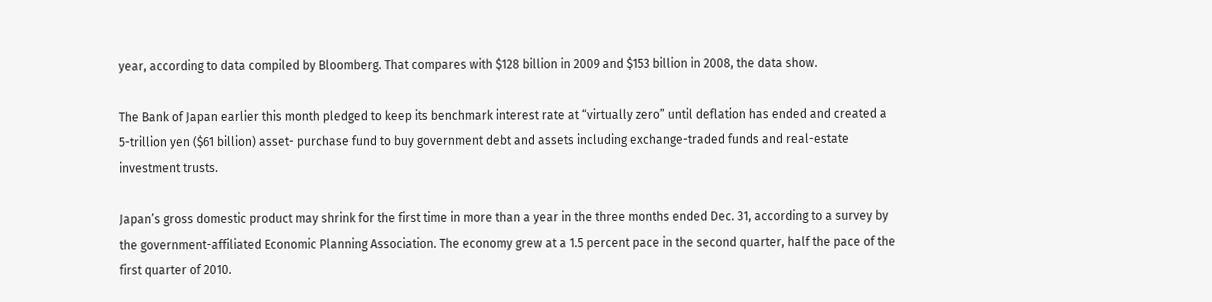year, according to data compiled by Bloomberg. That compares with $128 billion in 2009 and $153 billion in 2008, the data show.

The Bank of Japan earlier this month pledged to keep its benchmark interest rate at “virtually zero” until deflation has ended and created a 5-trillion yen ($61 billion) asset- purchase fund to buy government debt and assets including exchange-traded funds and real-estate investment trusts.

Japan’s gross domestic product may shrink for the first time in more than a year in the three months ended Dec. 31, according to a survey by the government-affiliated Economic Planning Association. The economy grew at a 1.5 percent pace in the second quarter, half the pace of the first quarter of 2010.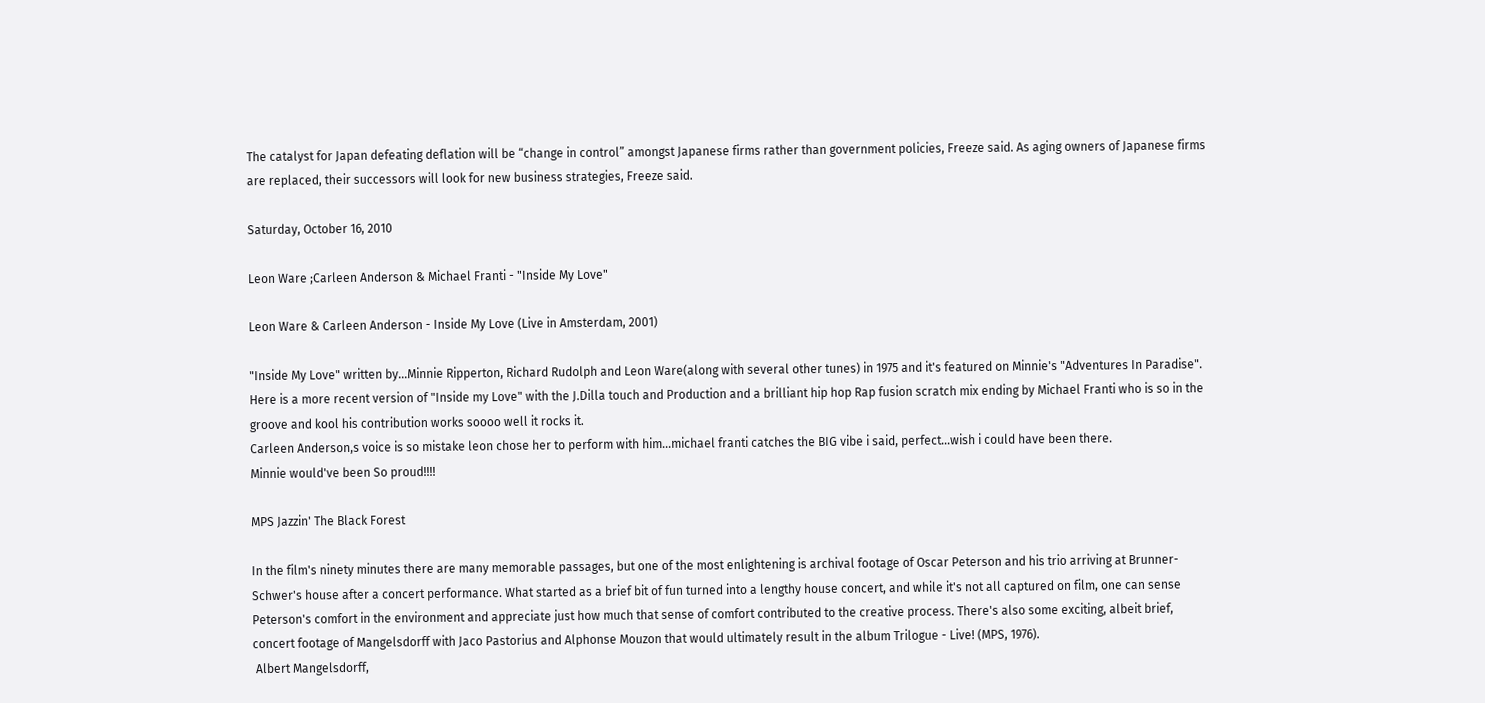The catalyst for Japan defeating deflation will be “change in control” amongst Japanese firms rather than government policies, Freeze said. As aging owners of Japanese firms are replaced, their successors will look for new business strategies, Freeze said.

Saturday, October 16, 2010

Leon Ware ;Carleen Anderson & Michael Franti - "Inside My Love"

Leon Ware & Carleen Anderson - Inside My Love (Live in Amsterdam, 2001)

"Inside My Love" written by...Minnie Ripperton, Richard Rudolph and Leon Ware(along with several other tunes) in 1975 and it's featured on Minnie's "Adventures In Paradise".
Here is a more recent version of "Inside my Love" with the J.Dilla touch and Production and a brilliant hip hop Rap fusion scratch mix ending by Michael Franti who is so in the groove and kool his contribution works soooo well it rocks it.
Carleen Anderson,s voice is so mistake leon chose her to perform with him...michael franti catches the BIG vibe i said, perfect...wish i could have been there.
Minnie would've been So proud!!!!

MPS Jazzin' The Black Forest

In the film's ninety minutes there are many memorable passages, but one of the most enlightening is archival footage of Oscar Peterson and his trio arriving at Brunner-Schwer's house after a concert performance. What started as a brief bit of fun turned into a lengthy house concert, and while it's not all captured on film, one can sense Peterson's comfort in the environment and appreciate just how much that sense of comfort contributed to the creative process. There's also some exciting, albeit brief, concert footage of Mangelsdorff with Jaco Pastorius and Alphonse Mouzon that would ultimately result in the album Trilogue - Live! (MPS, 1976).
 Albert Mangelsdorff,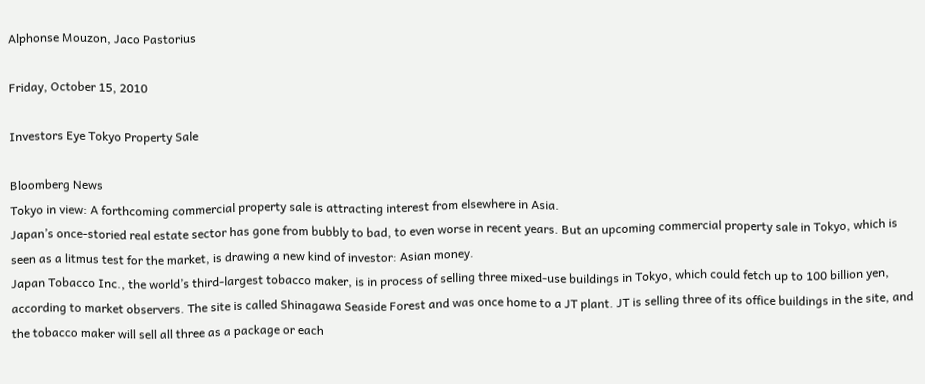Alphonse Mouzon, Jaco Pastorius

Friday, October 15, 2010

Investors Eye Tokyo Property Sale

Bloomberg News
Tokyo in view: A forthcoming commercial property sale is attracting interest from elsewhere in Asia.
Japan’s once-storied real estate sector has gone from bubbly to bad, to even worse in recent years. But an upcoming commercial property sale in Tokyo, which is seen as a litmus test for the market, is drawing a new kind of investor: Asian money.
Japan Tobacco Inc., the world’s third-largest tobacco maker, is in process of selling three mixed-use buildings in Tokyo, which could fetch up to 100 billion yen, according to market observers. The site is called Shinagawa Seaside Forest and was once home to a JT plant. JT is selling three of its office buildings in the site, and the tobacco maker will sell all three as a package or each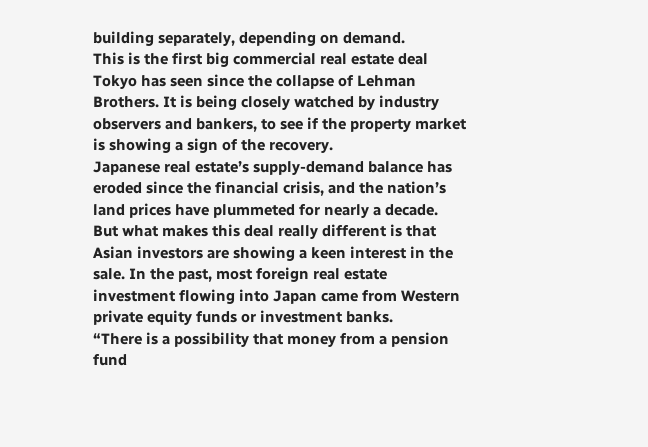building separately, depending on demand.
This is the first big commercial real estate deal Tokyo has seen since the collapse of Lehman Brothers. It is being closely watched by industry observers and bankers, to see if the property market is showing a sign of the recovery.
Japanese real estate’s supply-demand balance has eroded since the financial crisis, and the nation’s land prices have plummeted for nearly a decade.
But what makes this deal really different is that Asian investors are showing a keen interest in the sale. In the past, most foreign real estate investment flowing into Japan came from Western private equity funds or investment banks.
“There is a possibility that money from a pension fund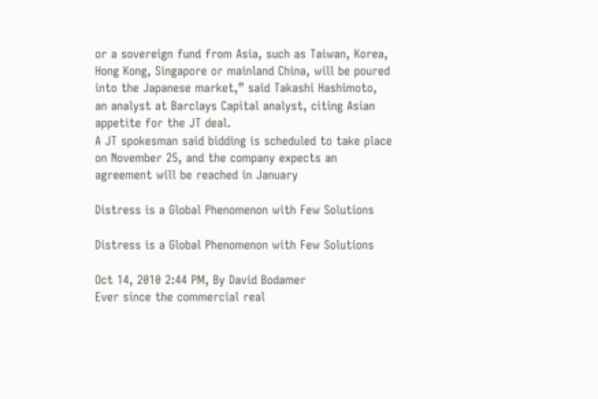or a sovereign fund from Asia, such as Taiwan, Korea, Hong Kong, Singapore or mainland China, will be poured into the Japanese market,” said Takashi Hashimoto, an analyst at Barclays Capital analyst, citing Asian appetite for the JT deal.
A JT spokesman said bidding is scheduled to take place on November 25, and the company expects an agreement will be reached in January

Distress is a Global Phenomenon with Few Solutions

Distress is a Global Phenomenon with Few Solutions

Oct 14, 2010 2:44 PM, By David Bodamer
Ever since the commercial real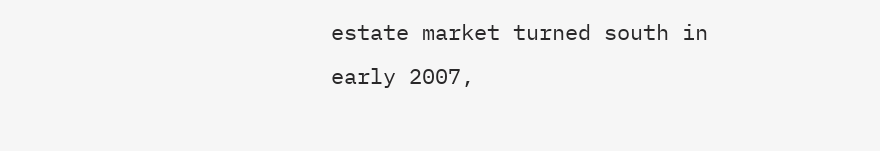estate market turned south in early 2007,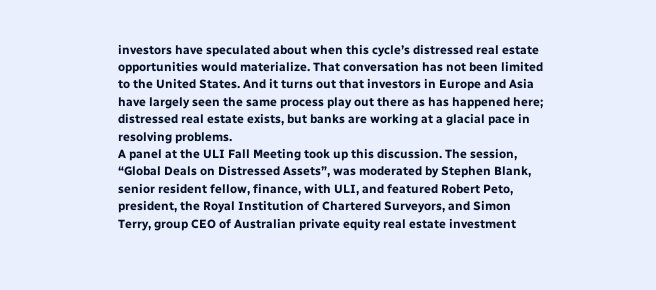investors have speculated about when this cycle’s distressed real estate opportunities would materialize. That conversation has not been limited to the United States. And it turns out that investors in Europe and Asia have largely seen the same process play out there as has happened here; distressed real estate exists, but banks are working at a glacial pace in resolving problems.
A panel at the ULI Fall Meeting took up this discussion. The session, “Global Deals on Distressed Assets”, was moderated by Stephen Blank, senior resident fellow, finance, with ULI, and featured Robert Peto, president, the Royal Institution of Chartered Surveyors, and Simon Terry, group CEO of Australian private equity real estate investment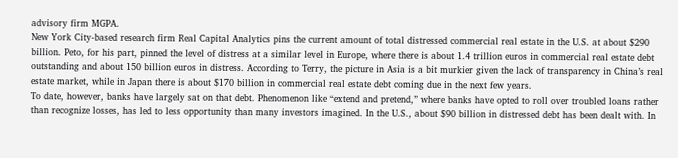advisory firm MGPA.
New York City-based research firm Real Capital Analytics pins the current amount of total distressed commercial real estate in the U.S. at about $290 billion. Peto, for his part, pinned the level of distress at a similar level in Europe, where there is about 1.4 trillion euros in commercial real estate debt outstanding and about 150 billion euros in distress. According to Terry, the picture in Asia is a bit murkier given the lack of transparency in China’s real estate market, while in Japan there is about $170 billion in commercial real estate debt coming due in the next few years.
To date, however, banks have largely sat on that debt. Phenomenon like “extend and pretend,” where banks have opted to roll over troubled loans rather than recognize losses, has led to less opportunity than many investors imagined. In the U.S., about $90 billion in distressed debt has been dealt with. In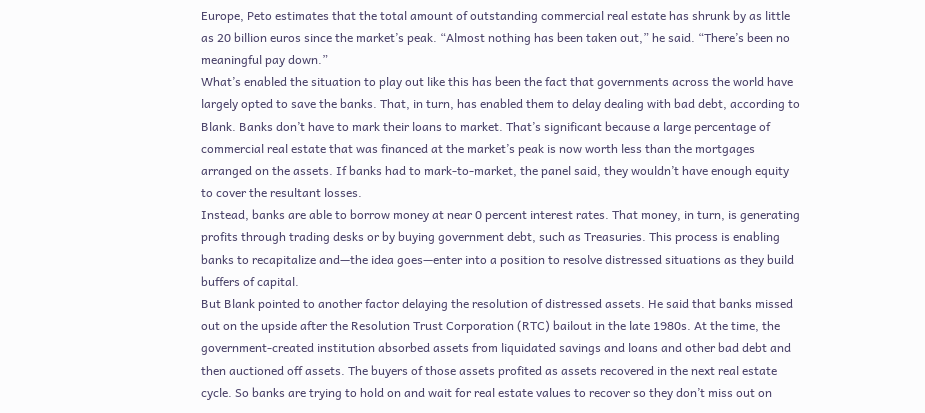Europe, Peto estimates that the total amount of outstanding commercial real estate has shrunk by as little as 20 billion euros since the market’s peak. “Almost nothing has been taken out,” he said. “There’s been no meaningful pay down.”
What’s enabled the situation to play out like this has been the fact that governments across the world have largely opted to save the banks. That, in turn, has enabled them to delay dealing with bad debt, according to Blank. Banks don’t have to mark their loans to market. That’s significant because a large percentage of commercial real estate that was financed at the market’s peak is now worth less than the mortgages arranged on the assets. If banks had to mark-to-market, the panel said, they wouldn’t have enough equity to cover the resultant losses.
Instead, banks are able to borrow money at near 0 percent interest rates. That money, in turn, is generating profits through trading desks or by buying government debt, such as Treasuries. This process is enabling banks to recapitalize and—the idea goes—enter into a position to resolve distressed situations as they build buffers of capital.
But Blank pointed to another factor delaying the resolution of distressed assets. He said that banks missed out on the upside after the Resolution Trust Corporation (RTC) bailout in the late 1980s. At the time, the government-created institution absorbed assets from liquidated savings and loans and other bad debt and then auctioned off assets. The buyers of those assets profited as assets recovered in the next real estate cycle. So banks are trying to hold on and wait for real estate values to recover so they don’t miss out on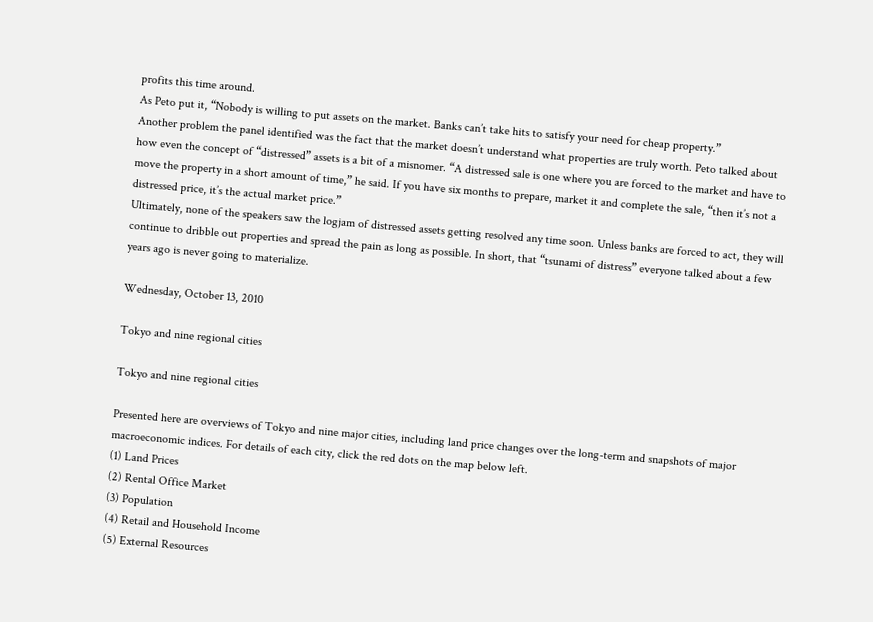profits this time around.
As Peto put it, “Nobody is willing to put assets on the market. Banks can’t take hits to satisfy your need for cheap property.”
Another problem the panel identified was the fact that the market doesn’t understand what properties are truly worth. Peto talked about how even the concept of “distressed” assets is a bit of a misnomer. “A distressed sale is one where you are forced to the market and have to move the property in a short amount of time,” he said. If you have six months to prepare, market it and complete the sale, “then it’s not a distressed price, it’s the actual market price.”
Ultimately, none of the speakers saw the logjam of distressed assets getting resolved any time soon. Unless banks are forced to act, they will continue to dribble out properties and spread the pain as long as possible. In short, that “tsunami of distress” everyone talked about a few years ago is never going to materialize.

Wednesday, October 13, 2010

Tokyo and nine regional cities

Tokyo and nine regional cities

Presented here are overviews of Tokyo and nine major cities, including land price changes over the long-term and snapshots of major macroeconomic indices. For details of each city, click the red dots on the map below left.
(1) Land Prices
(2) Rental Office Market
(3) Population
(4) Retail and Household Income
(5) External Resources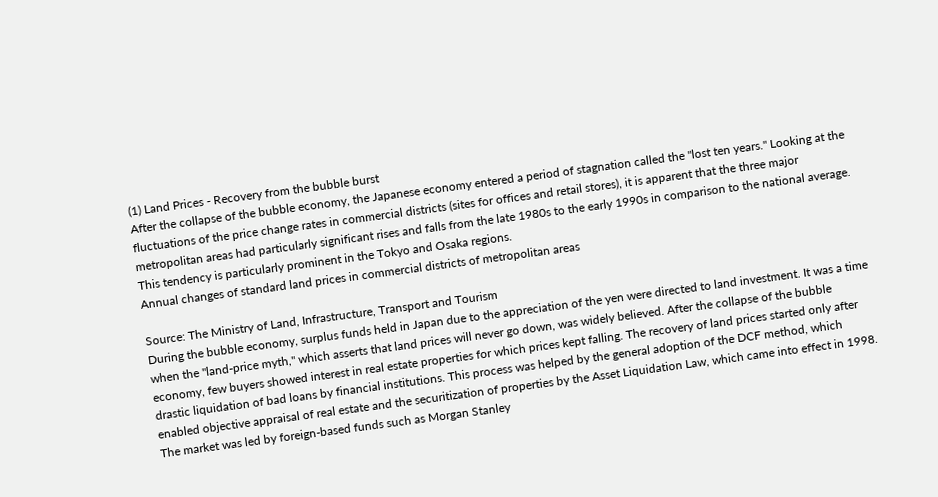(1) Land Prices - Recovery from the bubble burst
After the collapse of the bubble economy, the Japanese economy entered a period of stagnation called the "lost ten years." Looking at the fluctuations of the price change rates in commercial districts (sites for offices and retail stores), it is apparent that the three major metropolitan areas had particularly significant rises and falls from the late 1980s to the early 1990s in comparison to the national average. This tendency is particularly prominent in the Tokyo and Osaka regions.
Annual changes of standard land prices in commercial districts of metropolitan areas

Source: The Ministry of Land, Infrastructure, Transport and Tourism
During the bubble economy, surplus funds held in Japan due to the appreciation of the yen were directed to land investment. It was a time when the "land-price myth," which asserts that land prices will never go down, was widely believed. After the collapse of the bubble economy, few buyers showed interest in real estate properties for which prices kept falling. The recovery of land prices started only after drastic liquidation of bad loans by financial institutions. This process was helped by the general adoption of the DCF method, which enabled objective appraisal of real estate and the securitization of properties by the Asset Liquidation Law, which came into effect in 1998. The market was led by foreign-based funds such as Morgan Stanley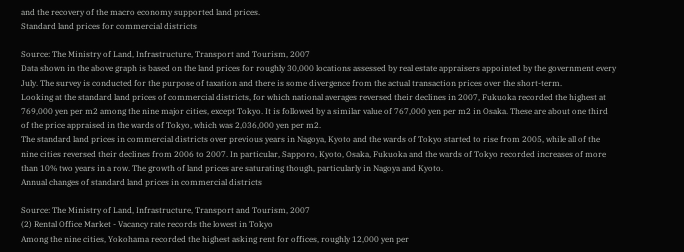and the recovery of the macro economy supported land prices.
Standard land prices for commercial districts

Source: The Ministry of Land, Infrastructure, Transport and Tourism, 2007
Data shown in the above graph is based on the land prices for roughly 30,000 locations assessed by real estate appraisers appointed by the government every July. The survey is conducted for the purpose of taxation and there is some divergence from the actual transaction prices over the short-term.
Looking at the standard land prices of commercial districts, for which national averages reversed their declines in 2007, Fukuoka recorded the highest at 769,000 yen per m2 among the nine major cities, except Tokyo. It is followed by a similar value of 767,000 yen per m2 in Osaka. These are about one third of the price appraised in the wards of Tokyo, which was 2,036,000 yen per m2.
The standard land prices in commercial districts over previous years in Nagoya, Kyoto and the wards of Tokyo started to rise from 2005, while all of the nine cities reversed their declines from 2006 to 2007. In particular, Sapporo, Kyoto, Osaka, Fukuoka and the wards of Tokyo recorded increases of more than 10% two years in a row. The growth of land prices are saturating though, particularly in Nagoya and Kyoto.
Annual changes of standard land prices in commercial districts

Source: The Ministry of Land, Infrastructure, Transport and Tourism, 2007
(2) Rental Office Market - Vacancy rate records the lowest in Tokyo
Among the nine cities, Yokohama recorded the highest asking rent for offices, roughly 12,000 yen per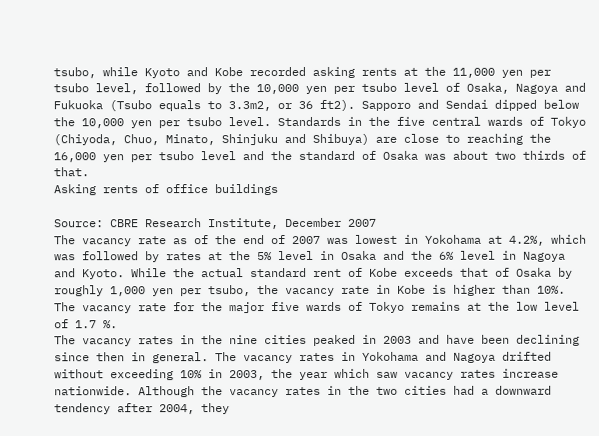tsubo, while Kyoto and Kobe recorded asking rents at the 11,000 yen per tsubo level, followed by the 10,000 yen per tsubo level of Osaka, Nagoya and Fukuoka (Tsubo equals to 3.3m2, or 36 ft2). Sapporo and Sendai dipped below the 10,000 yen per tsubo level. Standards in the five central wards of Tokyo (Chiyoda, Chuo, Minato, Shinjuku and Shibuya) are close to reaching the 16,000 yen per tsubo level and the standard of Osaka was about two thirds of that.
Asking rents of office buildings

Source: CBRE Research Institute, December 2007
The vacancy rate as of the end of 2007 was lowest in Yokohama at 4.2%, which was followed by rates at the 5% level in Osaka and the 6% level in Nagoya and Kyoto. While the actual standard rent of Kobe exceeds that of Osaka by roughly 1,000 yen per tsubo, the vacancy rate in Kobe is higher than 10%. The vacancy rate for the major five wards of Tokyo remains at the low level of 1.7 %.
The vacancy rates in the nine cities peaked in 2003 and have been declining since then in general. The vacancy rates in Yokohama and Nagoya drifted without exceeding 10% in 2003, the year which saw vacancy rates increase nationwide. Although the vacancy rates in the two cities had a downward tendency after 2004, they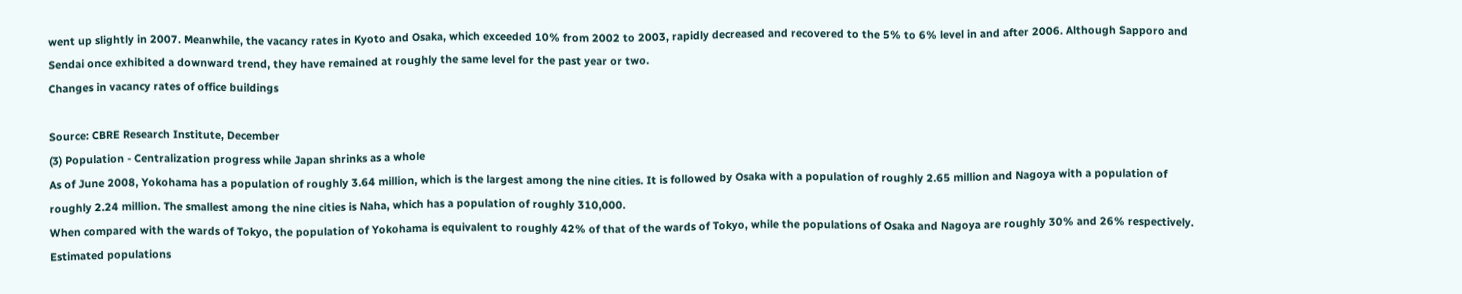went up slightly in 2007. Meanwhile, the vacancy rates in Kyoto and Osaka, which exceeded 10% from 2002 to 2003, rapidly decreased and recovered to the 5% to 6% level in and after 2006. Although Sapporo and Sendai once exhibited a downward trend, they have remained at roughly the same level for the past year or two.
Changes in vacancy rates of office buildings

Source: CBRE Research Institute, December
(3) Population - Centralization progress while Japan shrinks as a whole
As of June 2008, Yokohama has a population of roughly 3.64 million, which is the largest among the nine cities. It is followed by Osaka with a population of roughly 2.65 million and Nagoya with a population of roughly 2.24 million. The smallest among the nine cities is Naha, which has a population of roughly 310,000.
When compared with the wards of Tokyo, the population of Yokohama is equivalent to roughly 42% of that of the wards of Tokyo, while the populations of Osaka and Nagoya are roughly 30% and 26% respectively.
Estimated populations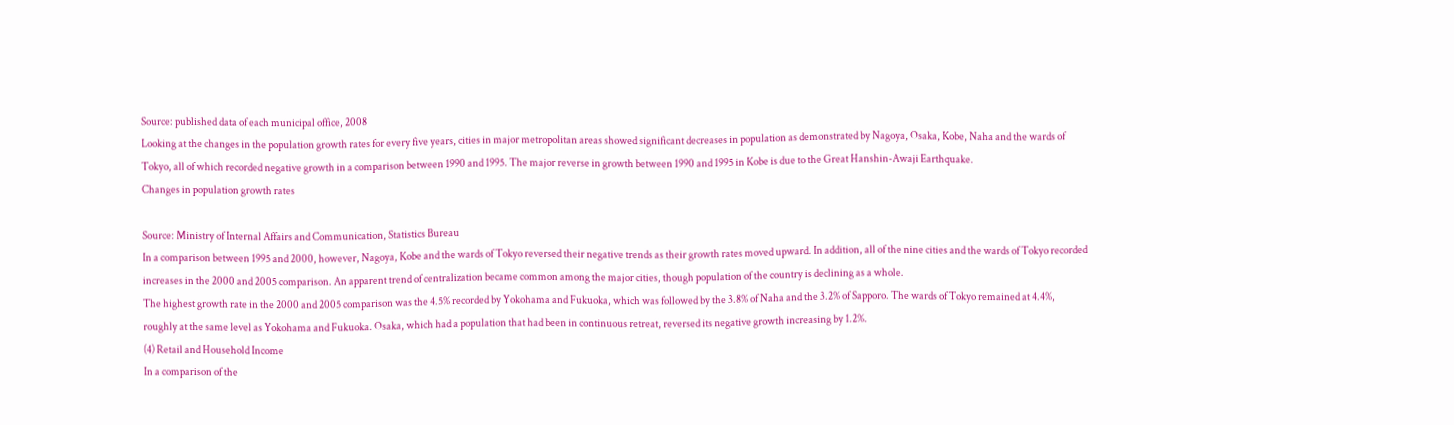Source: published data of each municipal office, 2008
Looking at the changes in the population growth rates for every five years, cities in major metropolitan areas showed significant decreases in population as demonstrated by Nagoya, Osaka, Kobe, Naha and the wards of Tokyo, all of which recorded negative growth in a comparison between 1990 and 1995. The major reverse in growth between 1990 and 1995 in Kobe is due to the Great Hanshin-Awaji Earthquake.
Changes in population growth rates

Source: Ministry of Internal Affairs and Communication, Statistics Bureau
In a comparison between 1995 and 2000, however, Nagoya, Kobe and the wards of Tokyo reversed their negative trends as their growth rates moved upward. In addition, all of the nine cities and the wards of Tokyo recorded increases in the 2000 and 2005 comparison. An apparent trend of centralization became common among the major cities, though population of the country is declining as a whole.
The highest growth rate in the 2000 and 2005 comparison was the 4.5% recorded by Yokohama and Fukuoka, which was followed by the 3.8% of Naha and the 3.2% of Sapporo. The wards of Tokyo remained at 4.4%, roughly at the same level as Yokohama and Fukuoka. Osaka, which had a population that had been in continuous retreat, reversed its negative growth increasing by 1.2%.
(4) Retail and Household Income
In a comparison of the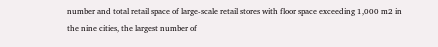number and total retail space of large-scale retail stores with floor space exceeding 1,000 m2 in the nine cities, the largest number of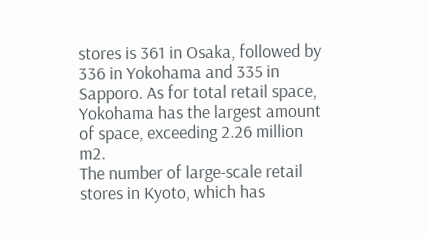stores is 361 in Osaka, followed by 336 in Yokohama and 335 in Sapporo. As for total retail space, Yokohama has the largest amount of space, exceeding 2.26 million m2.
The number of large-scale retail stores in Kyoto, which has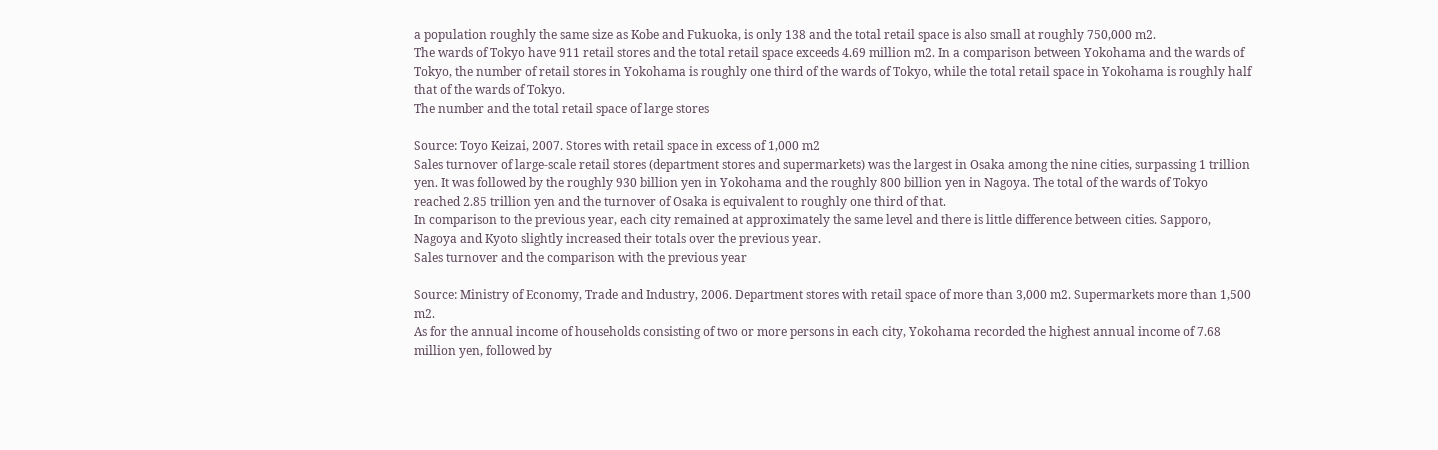a population roughly the same size as Kobe and Fukuoka, is only 138 and the total retail space is also small at roughly 750,000 m2.
The wards of Tokyo have 911 retail stores and the total retail space exceeds 4.69 million m2. In a comparison between Yokohama and the wards of Tokyo, the number of retail stores in Yokohama is roughly one third of the wards of Tokyo, while the total retail space in Yokohama is roughly half that of the wards of Tokyo.
The number and the total retail space of large stores

Source: Toyo Keizai, 2007. Stores with retail space in excess of 1,000 m2
Sales turnover of large-scale retail stores (department stores and supermarkets) was the largest in Osaka among the nine cities, surpassing 1 trillion yen. It was followed by the roughly 930 billion yen in Yokohama and the roughly 800 billion yen in Nagoya. The total of the wards of Tokyo reached 2.85 trillion yen and the turnover of Osaka is equivalent to roughly one third of that.
In comparison to the previous year, each city remained at approximately the same level and there is little difference between cities. Sapporo, Nagoya and Kyoto slightly increased their totals over the previous year.
Sales turnover and the comparison with the previous year

Source: Ministry of Economy, Trade and Industry, 2006. Department stores with retail space of more than 3,000 m2. Supermarkets more than 1,500 m2.
As for the annual income of households consisting of two or more persons in each city, Yokohama recorded the highest annual income of 7.68 million yen, followed by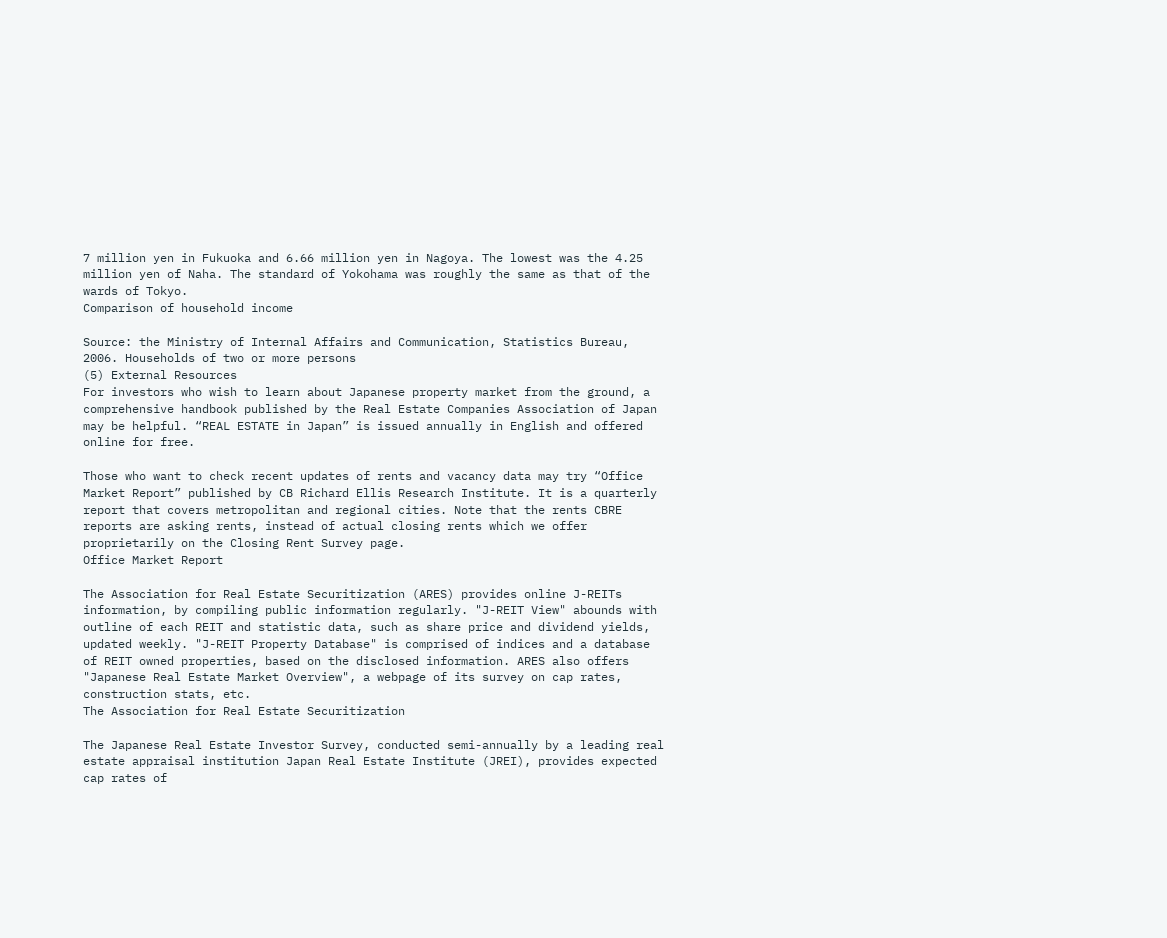7 million yen in Fukuoka and 6.66 million yen in Nagoya. The lowest was the 4.25 million yen of Naha. The standard of Yokohama was roughly the same as that of the wards of Tokyo.
Comparison of household income

Source: the Ministry of Internal Affairs and Communication, Statistics Bureau, 2006. Households of two or more persons
(5) External Resources
For investors who wish to learn about Japanese property market from the ground, a comprehensive handbook published by the Real Estate Companies Association of Japan may be helpful. “REAL ESTATE in Japan” is issued annually in English and offered online for free.

Those who want to check recent updates of rents and vacancy data may try “Office Market Report” published by CB Richard Ellis Research Institute. It is a quarterly report that covers metropolitan and regional cities. Note that the rents CBRE reports are asking rents, instead of actual closing rents which we offer proprietarily on the Closing Rent Survey page.
Office Market Report

The Association for Real Estate Securitization (ARES) provides online J-REITs information, by compiling public information regularly. "J-REIT View" abounds with outline of each REIT and statistic data, such as share price and dividend yields, updated weekly. "J-REIT Property Database" is comprised of indices and a database of REIT owned properties, based on the disclosed information. ARES also offers "Japanese Real Estate Market Overview", a webpage of its survey on cap rates, construction stats, etc.
The Association for Real Estate Securitization

The Japanese Real Estate Investor Survey, conducted semi-annually by a leading real estate appraisal institution Japan Real Estate Institute (JREI), provides expected cap rates of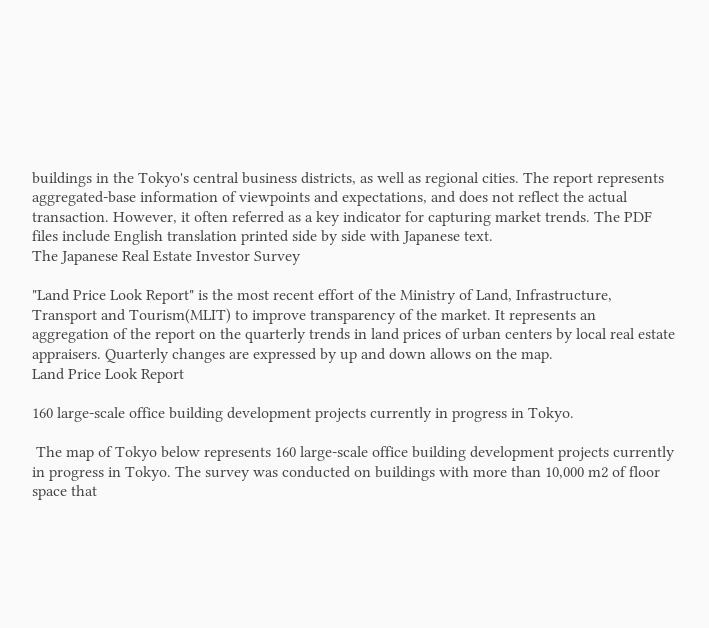buildings in the Tokyo's central business districts, as well as regional cities. The report represents aggregated-base information of viewpoints and expectations, and does not reflect the actual transaction. However, it often referred as a key indicator for capturing market trends. The PDF files include English translation printed side by side with Japanese text.
The Japanese Real Estate Investor Survey

"Land Price Look Report" is the most recent effort of the Ministry of Land, Infrastructure, Transport and Tourism(MLIT) to improve transparency of the market. It represents an aggregation of the report on the quarterly trends in land prices of urban centers by local real estate appraisers. Quarterly changes are expressed by up and down allows on the map.
Land Price Look Report

160 large-scale office building development projects currently in progress in Tokyo.

 The map of Tokyo below represents 160 large-scale office building development projects currently in progress in Tokyo. The survey was conducted on buildings with more than 10,000 m2 of floor space that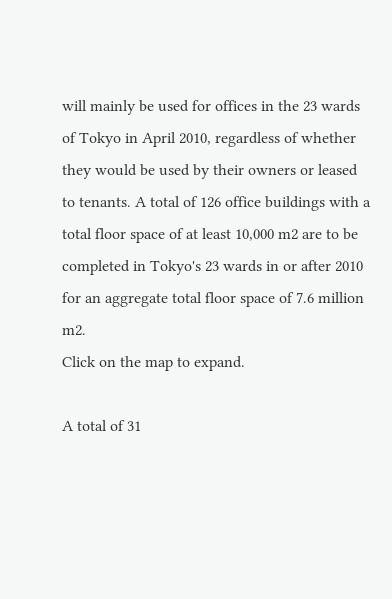will mainly be used for offices in the 23 wards of Tokyo in April 2010, regardless of whether they would be used by their owners or leased to tenants. A total of 126 office buildings with a total floor space of at least 10,000 m2 are to be completed in Tokyo's 23 wards in or after 2010 for an aggregate total floor space of 7.6 million m2.
Click on the map to expand.

A total of 31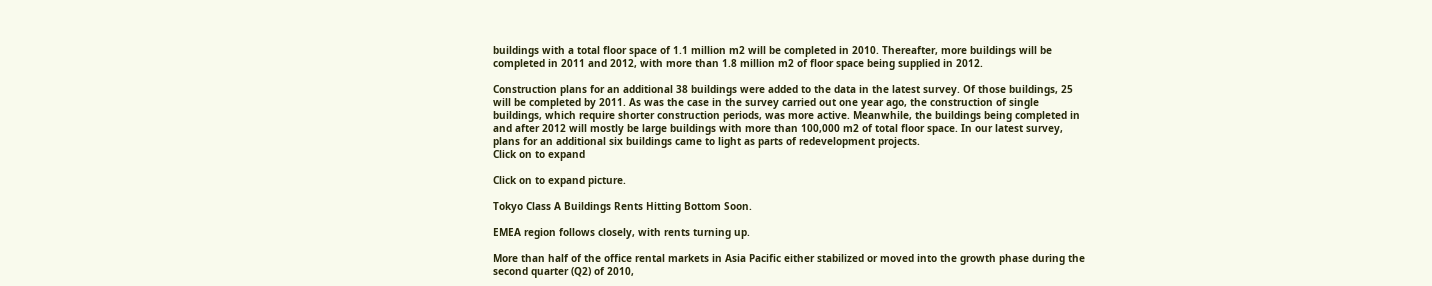buildings with a total floor space of 1.1 million m2 will be completed in 2010. Thereafter, more buildings will be completed in 2011 and 2012, with more than 1.8 million m2 of floor space being supplied in 2012.

Construction plans for an additional 38 buildings were added to the data in the latest survey. Of those buildings, 25 will be completed by 2011. As was the case in the survey carried out one year ago, the construction of single buildings, which require shorter construction periods, was more active. Meanwhile, the buildings being completed in and after 2012 will mostly be large buildings with more than 100,000 m2 of total floor space. In our latest survey, plans for an additional six buildings came to light as parts of redevelopment projects.
Click on to expand

Click on to expand picture.

Tokyo Class A Buildings Rents Hitting Bottom Soon.

EMEA region follows closely, with rents turning up.

More than half of the office rental markets in Asia Pacific either stabilized or moved into the growth phase during the second quarter (Q2) of 2010,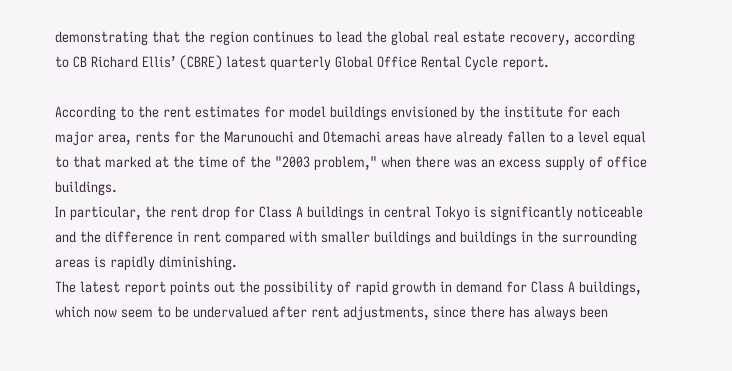demonstrating that the region continues to lead the global real estate recovery, according to CB Richard Ellis’ (CBRE) latest quarterly Global Office Rental Cycle report.

According to the rent estimates for model buildings envisioned by the institute for each major area, rents for the Marunouchi and Otemachi areas have already fallen to a level equal to that marked at the time of the "2003 problem," when there was an excess supply of office buildings.
In particular, the rent drop for Class A buildings in central Tokyo is significantly noticeable and the difference in rent compared with smaller buildings and buildings in the surrounding areas is rapidly diminishing.
The latest report points out the possibility of rapid growth in demand for Class A buildings, which now seem to be undervalued after rent adjustments, since there has always been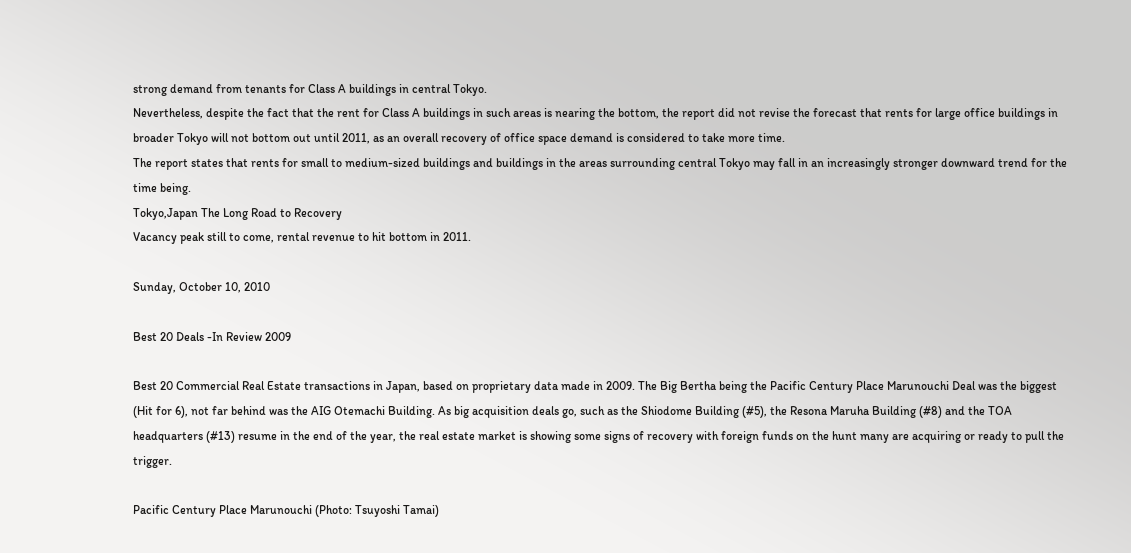strong demand from tenants for Class A buildings in central Tokyo.
Nevertheless, despite the fact that the rent for Class A buildings in such areas is nearing the bottom, the report did not revise the forecast that rents for large office buildings in broader Tokyo will not bottom out until 2011, as an overall recovery of office space demand is considered to take more time.
The report states that rents for small to medium-sized buildings and buildings in the areas surrounding central Tokyo may fall in an increasingly stronger downward trend for the time being.
Tokyo,Japan The Long Road to Recovery
Vacancy peak still to come, rental revenue to hit bottom in 2011.

Sunday, October 10, 2010

Best 20 Deals -In Review 2009

Best 20 Commercial Real Estate transactions in Japan, based on proprietary data made in 2009. The Big Bertha being the Pacific Century Place Marunouchi Deal was the biggest (Hit for 6), not far behind was the AIG Otemachi Building. As big acquisition deals go, such as the Shiodome Building (#5), the Resona Maruha Building (#8) and the TOA headquarters (#13) resume in the end of the year, the real estate market is showing some signs of recovery with foreign funds on the hunt many are acquiring or ready to pull the trigger.

Pacific Century Place Marunouchi (Photo: Tsuyoshi Tamai)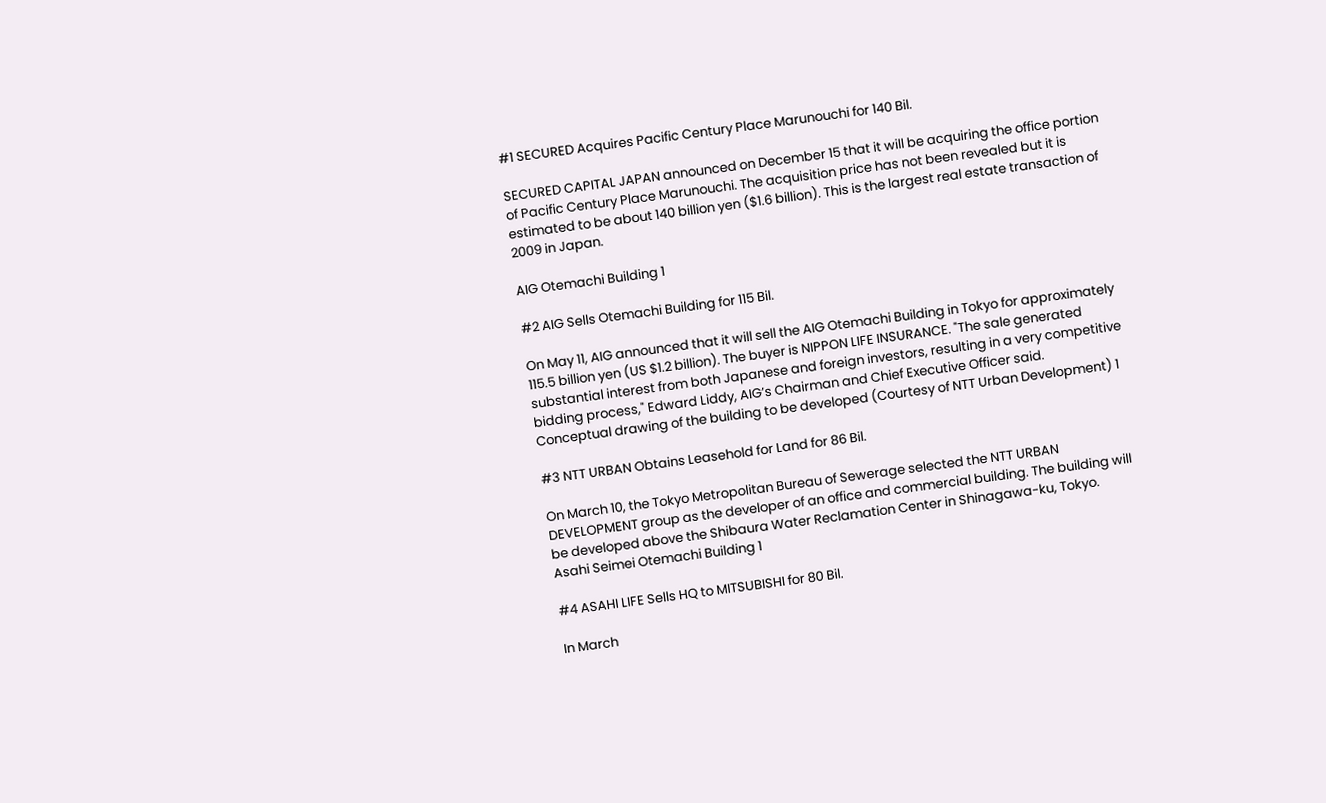#1 SECURED Acquires Pacific Century Place Marunouchi for 140 Bil.

SECURED CAPITAL JAPAN announced on December 15 that it will be acquiring the office portion of Pacific Century Place Marunouchi. The acquisition price has not been revealed but it is estimated to be about 140 billion yen ($1.6 billion). This is the largest real estate transaction of 2009 in Japan.

AIG Otemachi Building 1

#2 AIG Sells Otemachi Building for 115 Bil.

On May 11, AIG announced that it will sell the AIG Otemachi Building in Tokyo for approximately 115.5 billion yen (US $1.2 billion). The buyer is NIPPON LIFE INSURANCE. "The sale generated substantial interest from both Japanese and foreign investors, resulting in a very competitive bidding process," Edward Liddy, AIG’s Chairman and Chief Executive Officer said.
Conceptual drawing of the building to be developed (Courtesy of NTT Urban Development) 1

#3 NTT URBAN Obtains Leasehold for Land for 86 Bil.

On March 10, the Tokyo Metropolitan Bureau of Sewerage selected the NTT URBAN DEVELOPMENT group as the developer of an office and commercial building. The building will be developed above the Shibaura Water Reclamation Center in Shinagawa-ku, Tokyo.
Asahi Seimei Otemachi Building 1

#4 ASAHI LIFE Sells HQ to MITSUBISHI for 80 Bil.

In March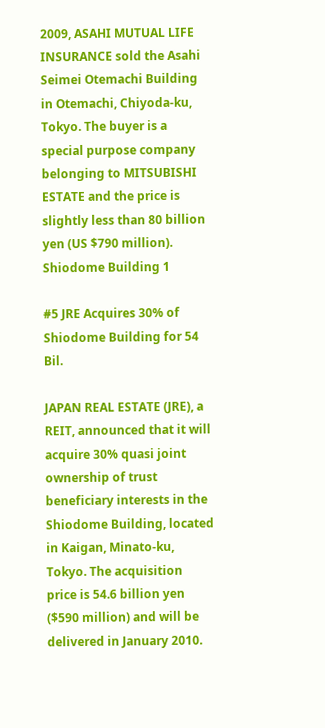2009, ASAHI MUTUAL LIFE INSURANCE sold the Asahi Seimei Otemachi Building in Otemachi, Chiyoda-ku, Tokyo. The buyer is a special purpose company belonging to MITSUBISHI ESTATE and the price is slightly less than 80 billion yen (US $790 million).
Shiodome Building 1

#5 JRE Acquires 30% of Shiodome Building for 54 Bil.

JAPAN REAL ESTATE (JRE), a REIT, announced that it will acquire 30% quasi joint ownership of trust beneficiary interests in the Shiodome Building, located in Kaigan, Minato-ku, Tokyo. The acquisition price is 54.6 billion yen ($590 million) and will be delivered in January 2010.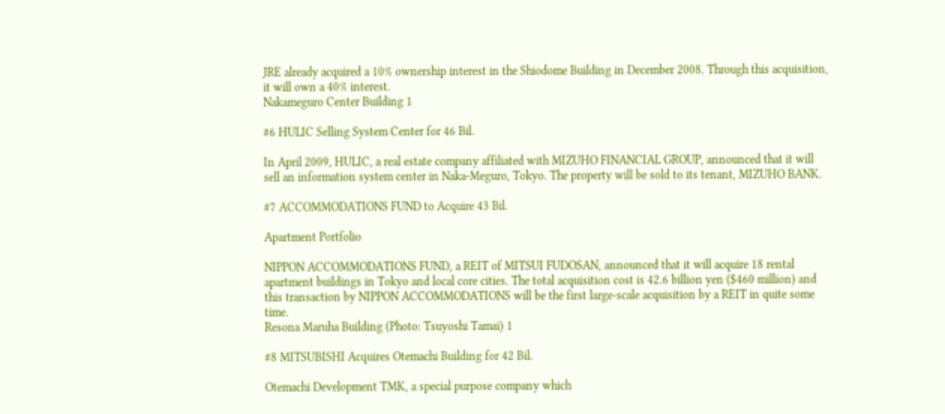JRE already acquired a 10% ownership interest in the Shiodome Building in December 2008. Through this acquisition, it will own a 40% interest.
Nakameguro Center Building 1

#6 HULIC Selling System Center for 46 Bil.

In April 2009, HULIC, a real estate company affiliated with MIZUHO FINANCIAL GROUP, announced that it will sell an information system center in Naka-Meguro, Tokyo. The property will be sold to its tenant, MIZUHO BANK.

#7 ACCOMMODATIONS FUND to Acquire 43 Bil.

Apartment Portfolio

NIPPON ACCOMMODATIONS FUND, a REIT of MITSUI FUDOSAN, announced that it will acquire 18 rental apartment buildings in Tokyo and local core cities. The total acquisition cost is 42.6 billion yen ($460 million) and this transaction by NIPPON ACCOMMODATIONS will be the first large-scale acquisition by a REIT in quite some time.
Resona Maruha Building (Photo: Tsuyoshi Tamai) 1

#8 MITSUBISHI Acquires Otemachi Building for 42 Bil.

Otemachi Development TMK, a special purpose company which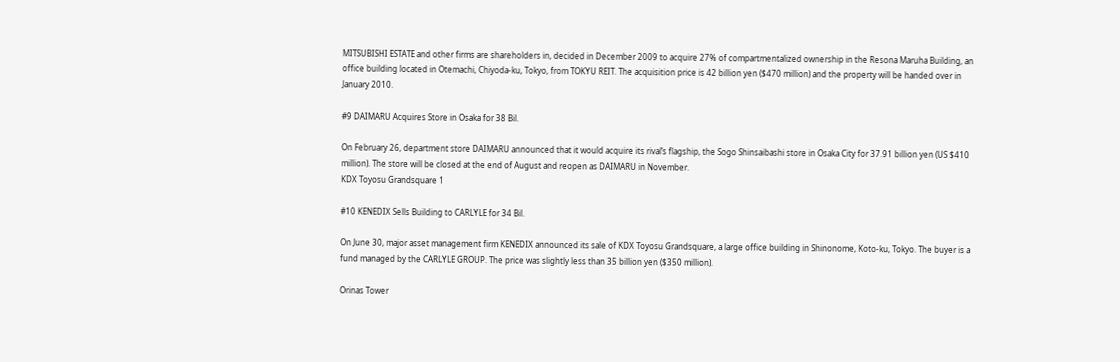MITSUBISHI ESTATE and other firms are shareholders in, decided in December 2009 to acquire 27% of compartmentalized ownership in the Resona Maruha Building, an office building located in Otemachi, Chiyoda-ku, Tokyo, from TOKYU REIT. The acquisition price is 42 billion yen ($470 million) and the property will be handed over in January 2010.

#9 DAIMARU Acquires Store in Osaka for 38 Bil.

On February 26, department store DAIMARU announced that it would acquire its rival’s flagship, the Sogo Shinsaibashi store in Osaka City for 37.91 billion yen (US $410 million). The store will be closed at the end of August and reopen as DAIMARU in November.
KDX Toyosu Grandsquare 1

#10 KENEDIX Sells Building to CARLYLE for 34 Bil.

On June 30, major asset management firm KENEDIX announced its sale of KDX Toyosu Grandsquare, a large office building in Shinonome, Koto-ku, Tokyo. The buyer is a fund managed by the CARLYLE GROUP. The price was slightly less than 35 billion yen ($350 million).

Orinas Tower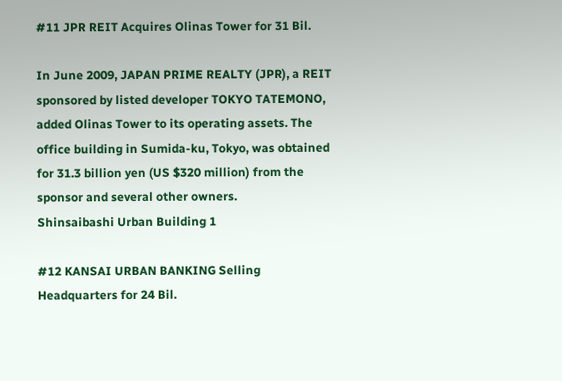#11 JPR REIT Acquires Olinas Tower for 31 Bil.

In June 2009, JAPAN PRIME REALTY (JPR), a REIT sponsored by listed developer TOKYO TATEMONO, added Olinas Tower to its operating assets. The office building in Sumida-ku, Tokyo, was obtained for 31.3 billion yen (US $320 million) from the sponsor and several other owners.
Shinsaibashi Urban Building 1

#12 KANSAI URBAN BANKING Selling Headquarters for 24 Bil.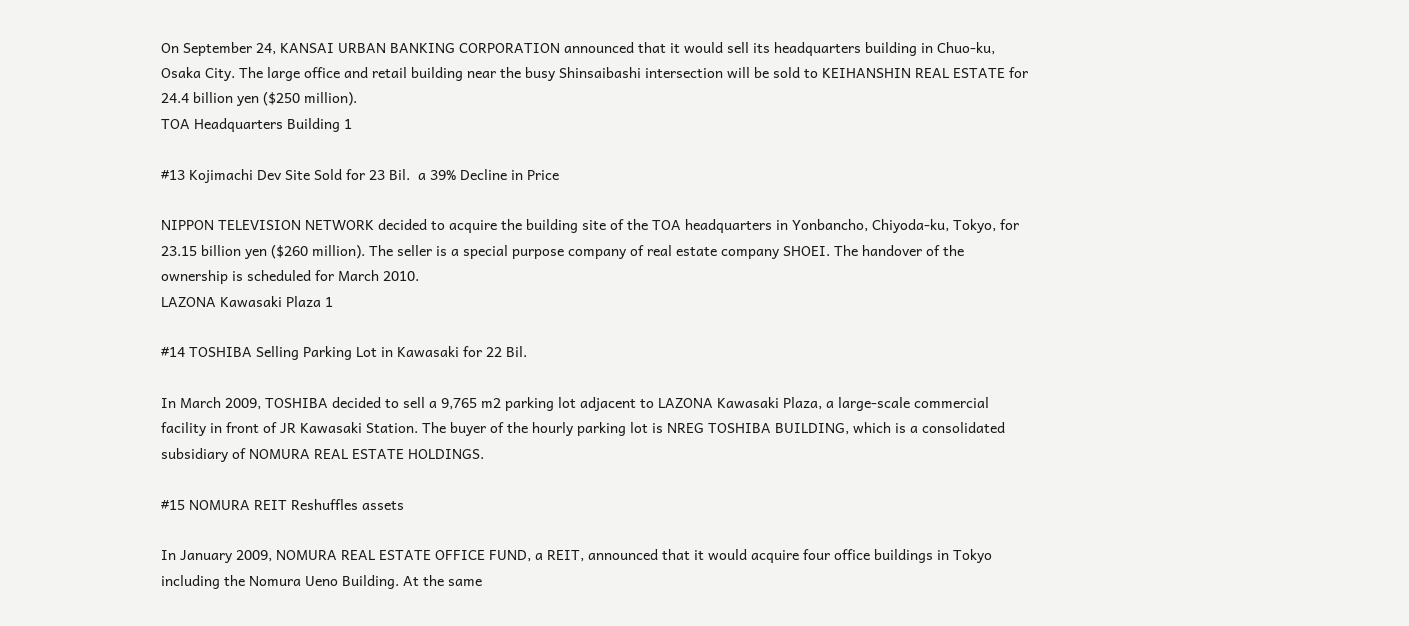On September 24, KANSAI URBAN BANKING CORPORATION announced that it would sell its headquarters building in Chuo-ku, Osaka City. The large office and retail building near the busy Shinsaibashi intersection will be sold to KEIHANSHIN REAL ESTATE for 24.4 billion yen ($250 million).
TOA Headquarters Building 1

#13 Kojimachi Dev Site Sold for 23 Bil.  a 39% Decline in Price

NIPPON TELEVISION NETWORK decided to acquire the building site of the TOA headquarters in Yonbancho, Chiyoda-ku, Tokyo, for 23.15 billion yen ($260 million). The seller is a special purpose company of real estate company SHOEI. The handover of the ownership is scheduled for March 2010.
LAZONA Kawasaki Plaza 1

#14 TOSHIBA Selling Parking Lot in Kawasaki for 22 Bil.

In March 2009, TOSHIBA decided to sell a 9,765 m2 parking lot adjacent to LAZONA Kawasaki Plaza, a large-scale commercial facility in front of JR Kawasaki Station. The buyer of the hourly parking lot is NREG TOSHIBA BUILDING, which is a consolidated subsidiary of NOMURA REAL ESTATE HOLDINGS.

#15 NOMURA REIT Reshuffles assets

In January 2009, NOMURA REAL ESTATE OFFICE FUND, a REIT, announced that it would acquire four office buildings in Tokyo including the Nomura Ueno Building. At the same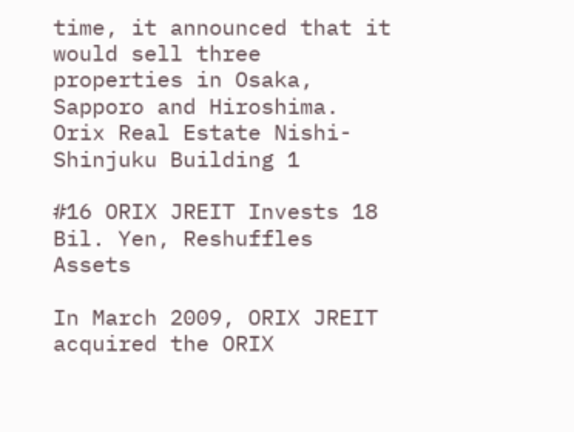time, it announced that it would sell three properties in Osaka, Sapporo and Hiroshima.
Orix Real Estate Nishi-Shinjuku Building 1

#16 ORIX JREIT Invests 18 Bil. Yen, Reshuffles Assets

In March 2009, ORIX JREIT acquired the ORIX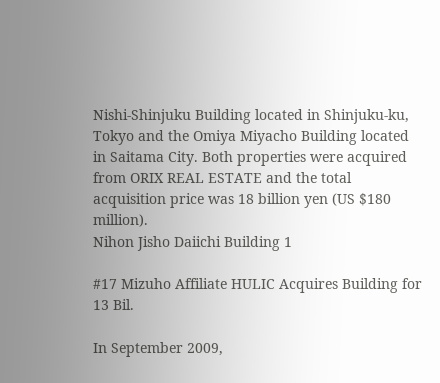Nishi-Shinjuku Building located in Shinjuku-ku, Tokyo and the Omiya Miyacho Building located in Saitama City. Both properties were acquired from ORIX REAL ESTATE and the total acquisition price was 18 billion yen (US $180 million).
Nihon Jisho Daiichi Building 1

#17 Mizuho Affiliate HULIC Acquires Building for 13 Bil.

In September 2009,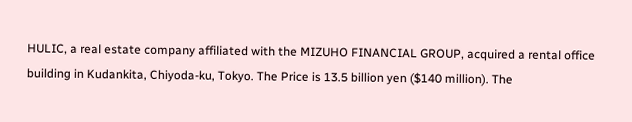HULIC, a real estate company affiliated with the MIZUHO FINANCIAL GROUP, acquired a rental office building in Kudankita, Chiyoda-ku, Tokyo. The Price is 13.5 billion yen ($140 million). The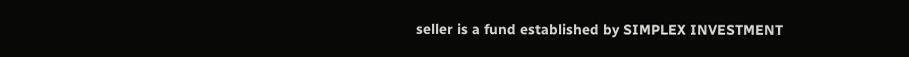seller is a fund established by SIMPLEX INVESTMENT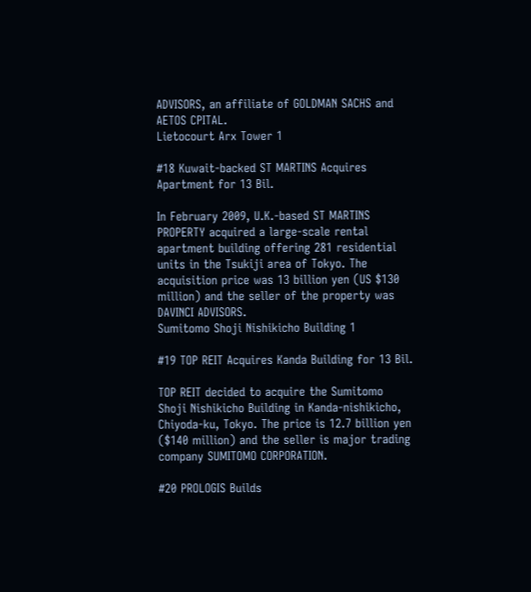ADVISORS, an affiliate of GOLDMAN SACHS and AETOS CPITAL.
Lietocourt Arx Tower 1

#18 Kuwait-backed ST MARTINS Acquires Apartment for 13 Bil.

In February 2009, U.K.-based ST MARTINS PROPERTY acquired a large-scale rental apartment building offering 281 residential units in the Tsukiji area of Tokyo. The acquisition price was 13 billion yen (US $130 million) and the seller of the property was DAVINCI ADVISORS.
Sumitomo Shoji Nishikicho Building 1

#19 TOP REIT Acquires Kanda Building for 13 Bil.

TOP REIT decided to acquire the Sumitomo Shoji Nishikicho Building in Kanda-nishikicho, Chiyoda-ku, Tokyo. The price is 12.7 billion yen ($140 million) and the seller is major trading company SUMITOMO CORPORATION.

#20 PROLOGIS Builds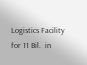Logistics Facility for 11 Bil.  in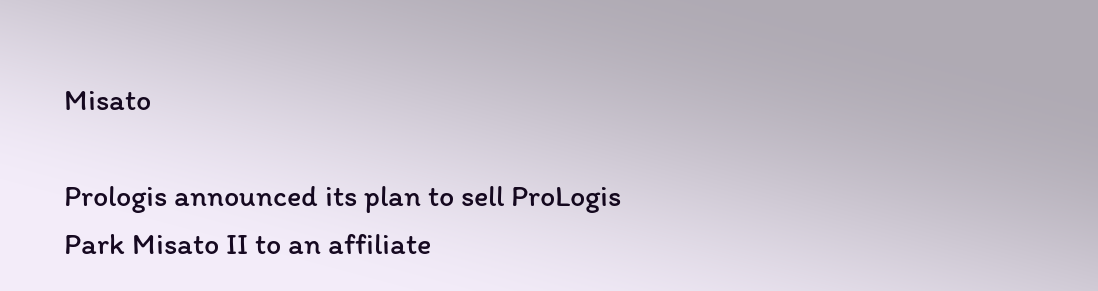Misato

Prologis announced its plan to sell ProLogis Park Misato II to an affiliate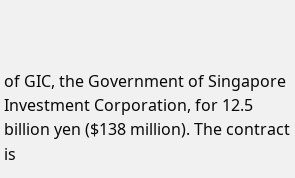of GIC, the Government of Singapore Investment Corporation, for 12.5 billion yen ($138 million). The contract is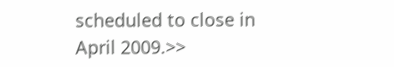scheduled to close in April 2009.>>